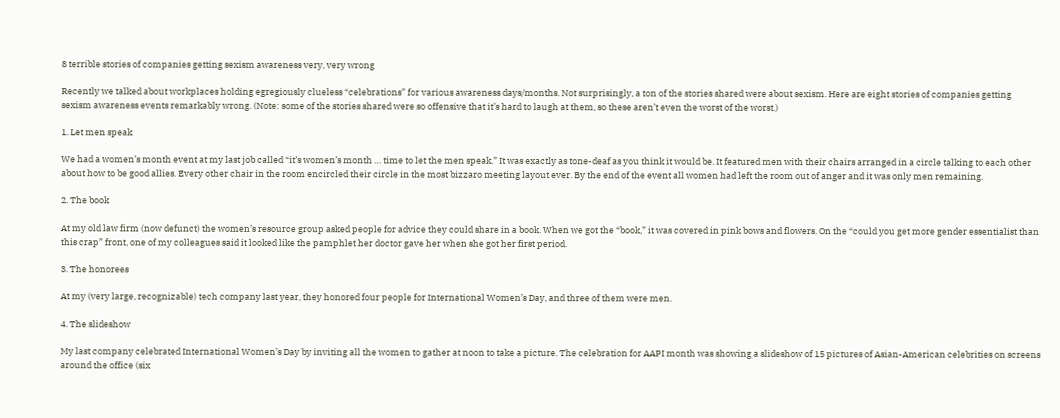8 terrible stories of companies getting sexism awareness very, very wrong

Recently we talked about workplaces holding egregiously clueless “celebrations” for various awareness days/months. Not surprisingly, a ton of the stories shared were about sexism. Here are eight stories of companies getting sexism awareness events remarkably wrong. (Note: some of the stories shared were so offensive that it’s hard to laugh at them, so these aren’t even the worst of the worst.)

1. Let men speak

We had a women’s month event at my last job called “it’s women’s month … time to let the men speak.” It was exactly as tone-deaf as you think it would be. It featured men with their chairs arranged in a circle talking to each other about how to be good allies. Every other chair in the room encircled their circle in the most bizzaro meeting layout ever. By the end of the event all women had left the room out of anger and it was only men remaining.

2. The book

At my old law firm (now defunct) the women’s resource group asked people for advice they could share in a book. When we got the “book,” it was covered in pink bows and flowers. On the “could you get more gender essentialist than this crap” front, one of my colleagues said it looked like the pamphlet her doctor gave her when she got her first period.

3. The honorees

At my (very large, recognizable) tech company last year, they honored four people for International Women’s Day, and three of them were men.

4. The slideshow

My last company celebrated International Women’s Day by inviting all the women to gather at noon to take a picture. The celebration for AAPI month was showing a slideshow of 15 pictures of Asian-American celebrities on screens around the office (six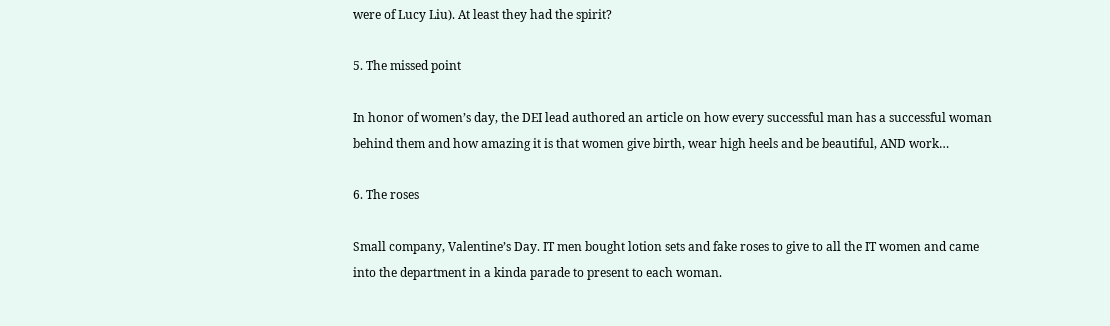were of Lucy Liu). At least they had the spirit?

5. The missed point

In honor of women’s day, the DEI lead authored an article on how every successful man has a successful woman behind them and how amazing it is that women give birth, wear high heels and be beautiful, AND work…

6. The roses

Small company, Valentine’s Day. IT men bought lotion sets and fake roses to give to all the IT women and came into the department in a kinda parade to present to each woman.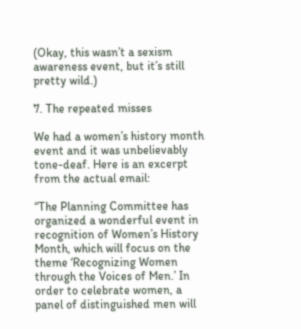(Okay, this wasn’t a sexism awareness event, but it’s still pretty wild.)

7. The repeated misses

We had a women’s history month event and it was unbelievably tone-deaf. Here is an excerpt from the actual email:

“The Planning Committee has organized a wonderful event in recognition of Women’s History Month, which will focus on the theme ‘Recognizing Women through the Voices of Men.’ In order to celebrate women, a panel of distinguished men will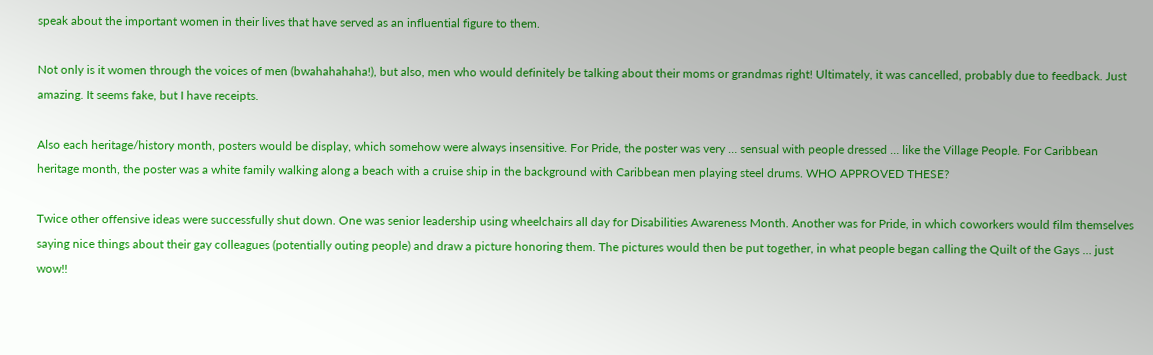speak about the important women in their lives that have served as an influential figure to them.

Not only is it women through the voices of men (bwahahahaha!), but also, men who would definitely be talking about their moms or grandmas right! Ultimately, it was cancelled, probably due to feedback. Just amazing. It seems fake, but I have receipts.

Also each heritage/history month, posters would be display, which somehow were always insensitive. For Pride, the poster was very … sensual with people dressed … like the Village People. For Caribbean heritage month, the poster was a white family walking along a beach with a cruise ship in the background with Caribbean men playing steel drums. WHO APPROVED THESE?

Twice other offensive ideas were successfully shut down. One was senior leadership using wheelchairs all day for Disabilities Awareness Month. Another was for Pride, in which coworkers would film themselves saying nice things about their gay colleagues (potentially outing people) and draw a picture honoring them. The pictures would then be put together, in what people began calling the Quilt of the Gays … just wow!!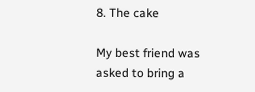8. The cake

My best friend was asked to bring a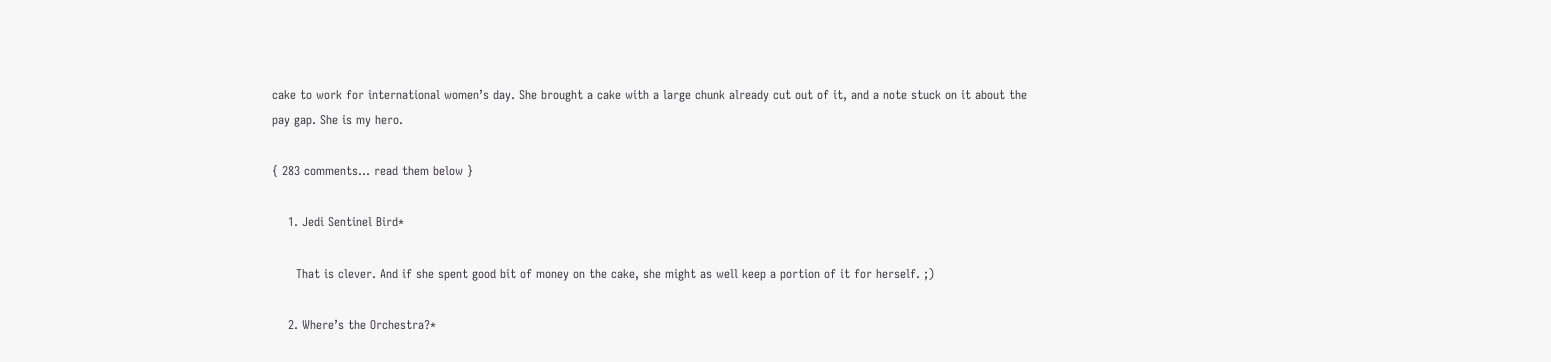cake to work for international women’s day. She brought a cake with a large chunk already cut out of it, and a note stuck on it about the pay gap. She is my hero.

{ 283 comments… read them below }

    1. Jedi Sentinel Bird*

      That is clever. And if she spent good bit of money on the cake, she might as well keep a portion of it for herself. ;)

    2. Where’s the Orchestra?*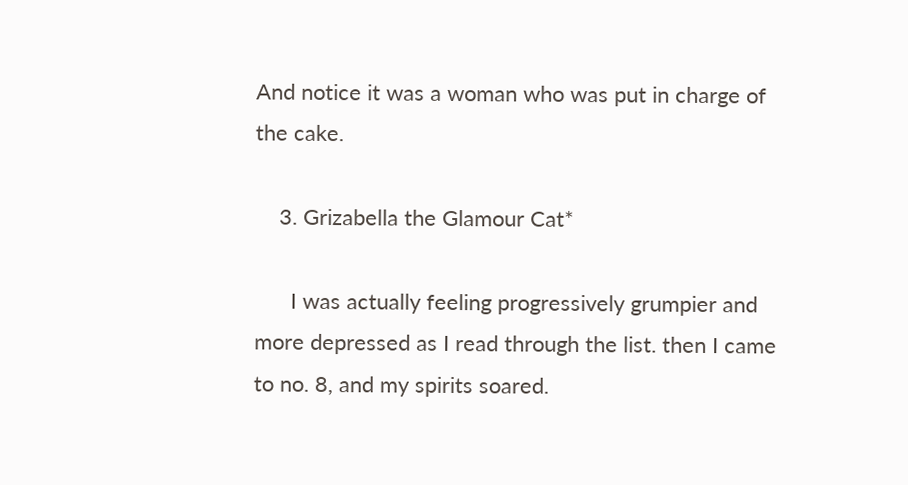And notice it was a woman who was put in charge of the cake.

    3. Grizabella the Glamour Cat*

      I was actually feeling progressively grumpier and more depressed as I read through the list. then I came to no. 8, and my spirits soared.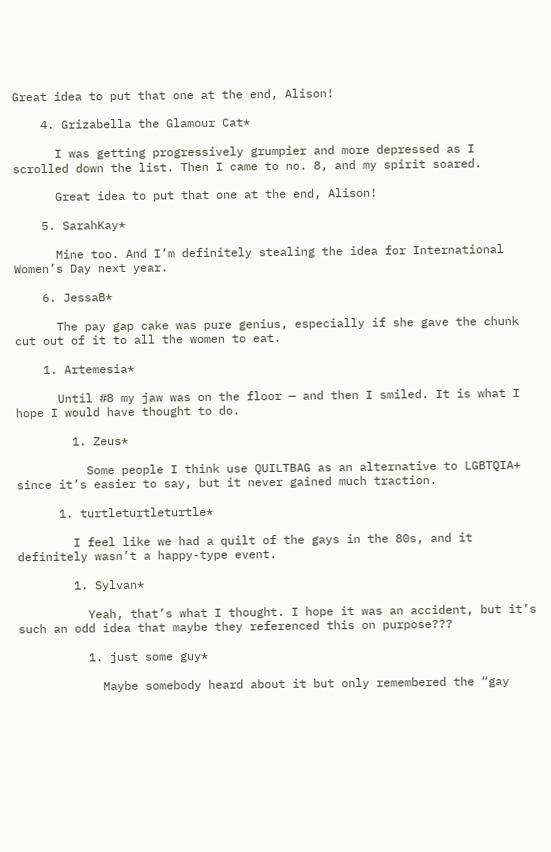Great idea to put that one at the end, Alison!

    4. Grizabella the Glamour Cat*

      I was getting progressively grumpier and more depressed as I scrolled down the list. Then I came to no. 8, and my spirit soared.

      Great idea to put that one at the end, Alison!

    5. SarahKay*

      Mine too. And I’m definitely stealing the idea for International Women’s Day next year.

    6. JessaB*

      The pay gap cake was pure genius, especially if she gave the chunk cut out of it to all the women to eat.

    1. Artemesia*

      Until #8 my jaw was on the floor — and then I smiled. It is what I hope I would have thought to do.

        1. Zeus*

          Some people I think use QUILTBAG as an alternative to LGBTQIA+ since it’s easier to say, but it never gained much traction.

      1. turtleturtleturtle*

        I feel like we had a quilt of the gays in the 80s, and it definitely wasn’t a happy-type event.

        1. Sylvan*

          Yeah, that’s what I thought. I hope it was an accident, but it’s such an odd idea that maybe they referenced this on purpose???

          1. just some guy*

            Maybe somebody heard about it but only remembered the “gay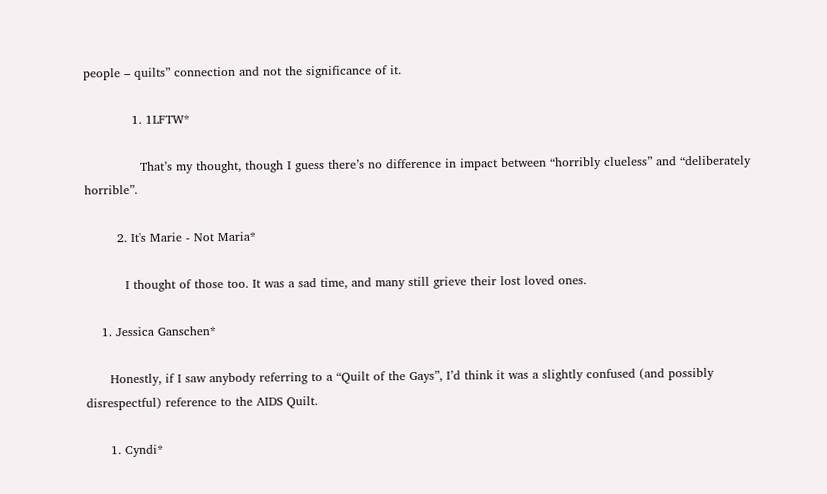people – quilts” connection and not the significance of it.

            1. 1LFTW*

              That’s my thought, though I guess there’s no difference in impact between “horribly clueless” and “deliberately horrible”.

        2. It's Marie - Not Maria*

          I thought of those too. It was a sad time, and many still grieve their lost loved ones.

    1. Jessica Ganschen*

      Honestly, if I saw anybody referring to a “Quilt of the Gays”, I’d think it was a slightly confused (and possibly disrespectful) reference to the AIDS Quilt.

      1. Cyndi*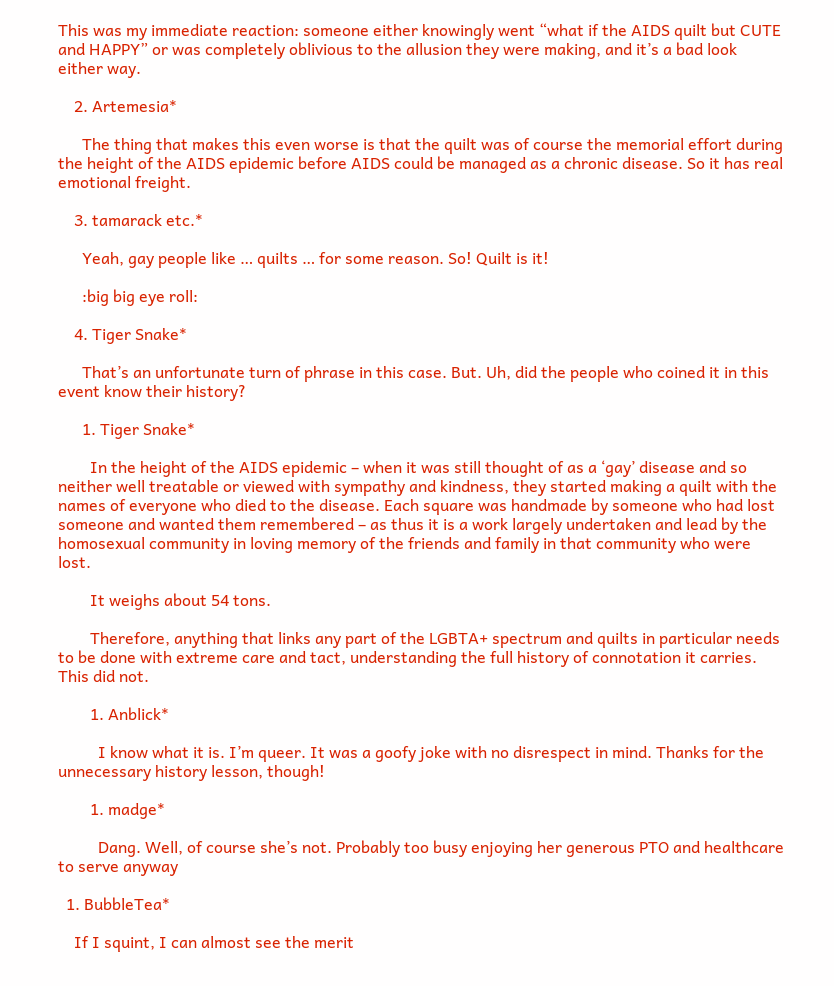This was my immediate reaction: someone either knowingly went “what if the AIDS quilt but CUTE and HAPPY” or was completely oblivious to the allusion they were making, and it’s a bad look either way.

    2. Artemesia*

      The thing that makes this even worse is that the quilt was of course the memorial effort during the height of the AIDS epidemic before AIDS could be managed as a chronic disease. So it has real emotional freight.

    3. tamarack etc.*

      Yeah, gay people like … quilts … for some reason. So! Quilt is it!

      :big big eye roll:

    4. Tiger Snake*

      That’s an unfortunate turn of phrase in this case. But. Uh, did the people who coined it in this event know their history?

      1. Tiger Snake*

        In the height of the AIDS epidemic – when it was still thought of as a ‘gay’ disease and so neither well treatable or viewed with sympathy and kindness, they started making a quilt with the names of everyone who died to the disease. Each square was handmade by someone who had lost someone and wanted them remembered – as thus it is a work largely undertaken and lead by the homosexual community in loving memory of the friends and family in that community who were lost.

        It weighs about 54 tons.

        Therefore, anything that links any part of the LGBTA+ spectrum and quilts in particular needs to be done with extreme care and tact, understanding the full history of connotation it carries. This did not.

        1. Anblick*

          I know what it is. I’m queer. It was a goofy joke with no disrespect in mind. Thanks for the unnecessary history lesson, though!

        1. madge*

          Dang. Well, of course she’s not. Probably too busy enjoying her generous PTO and healthcare to serve anyway

  1. BubbleTea*

    If I squint, I can almost see the merit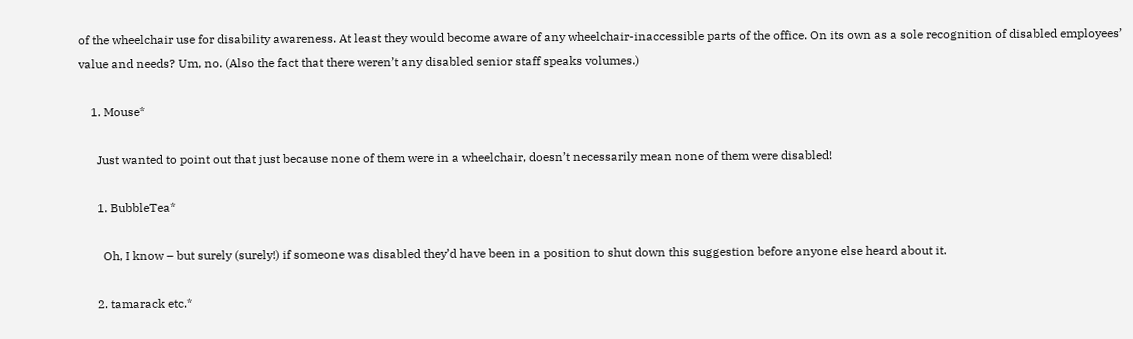of the wheelchair use for disability awareness. At least they would become aware of any wheelchair-inaccessible parts of the office. On its own as a sole recognition of disabled employees’ value and needs? Um, no. (Also the fact that there weren’t any disabled senior staff speaks volumes.)

    1. Mouse*

      Just wanted to point out that just because none of them were in a wheelchair, doesn’t necessarily mean none of them were disabled!

      1. BubbleTea*

        Oh, I know – but surely (surely!) if someone was disabled they’d have been in a position to shut down this suggestion before anyone else heard about it.

      2. tamarack etc.*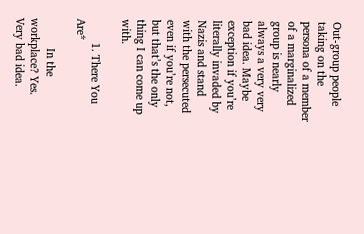Out-group people taking on the persona of a member of a marginalized group is nearly always a very very bad idea. Maybe exception if you’re literally invaded by Nazis and stand with the persecuted even if you’re not, but that’s the only thing I can come up with.

        1. There You Are*

          In the workplace? Yes. Very bad idea.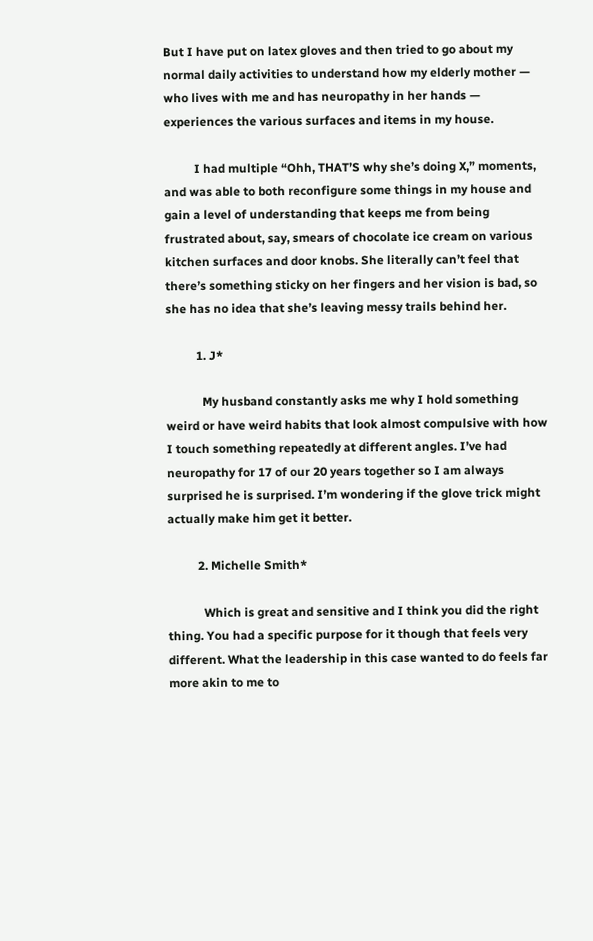But I have put on latex gloves and then tried to go about my normal daily activities to understand how my elderly mother — who lives with me and has neuropathy in her hands — experiences the various surfaces and items in my house.

          I had multiple “Ohh, THAT’S why she’s doing X,” moments, and was able to both reconfigure some things in my house and gain a level of understanding that keeps me from being frustrated about, say, smears of chocolate ice cream on various kitchen surfaces and door knobs. She literally can’t feel that there’s something sticky on her fingers and her vision is bad, so she has no idea that she’s leaving messy trails behind her.

          1. J*

            My husband constantly asks me why I hold something weird or have weird habits that look almost compulsive with how I touch something repeatedly at different angles. I’ve had neuropathy for 17 of our 20 years together so I am always surprised he is surprised. I’m wondering if the glove trick might actually make him get it better.

          2. Michelle Smith*

            Which is great and sensitive and I think you did the right thing. You had a specific purpose for it though that feels very different. What the leadership in this case wanted to do feels far more akin to me to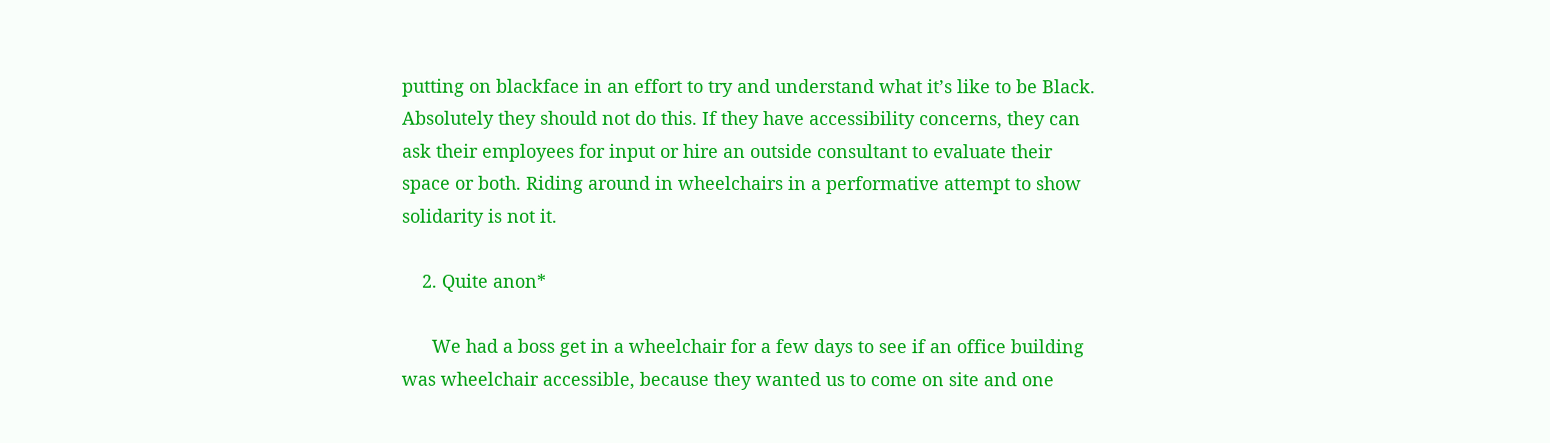putting on blackface in an effort to try and understand what it’s like to be Black. Absolutely they should not do this. If they have accessibility concerns, they can ask their employees for input or hire an outside consultant to evaluate their space or both. Riding around in wheelchairs in a performative attempt to show solidarity is not it.

    2. Quite anon*

      We had a boss get in a wheelchair for a few days to see if an office building was wheelchair accessible, because they wanted us to come on site and one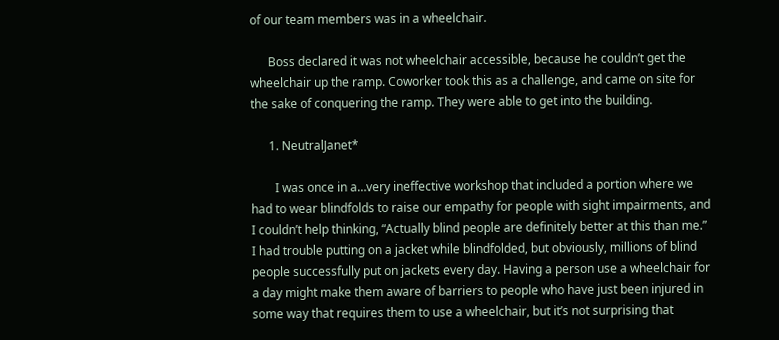of our team members was in a wheelchair.

      Boss declared it was not wheelchair accessible, because he couldn’t get the wheelchair up the ramp. Coworker took this as a challenge, and came on site for the sake of conquering the ramp. They were able to get into the building.

      1. NeutralJanet*

        I was once in a…very ineffective workshop that included a portion where we had to wear blindfolds to raise our empathy for people with sight impairments, and I couldn’t help thinking, “Actually blind people are definitely better at this than me.” I had trouble putting on a jacket while blindfolded, but obviously, millions of blind people successfully put on jackets every day. Having a person use a wheelchair for a day might make them aware of barriers to people who have just been injured in some way that requires them to use a wheelchair, but it’s not surprising that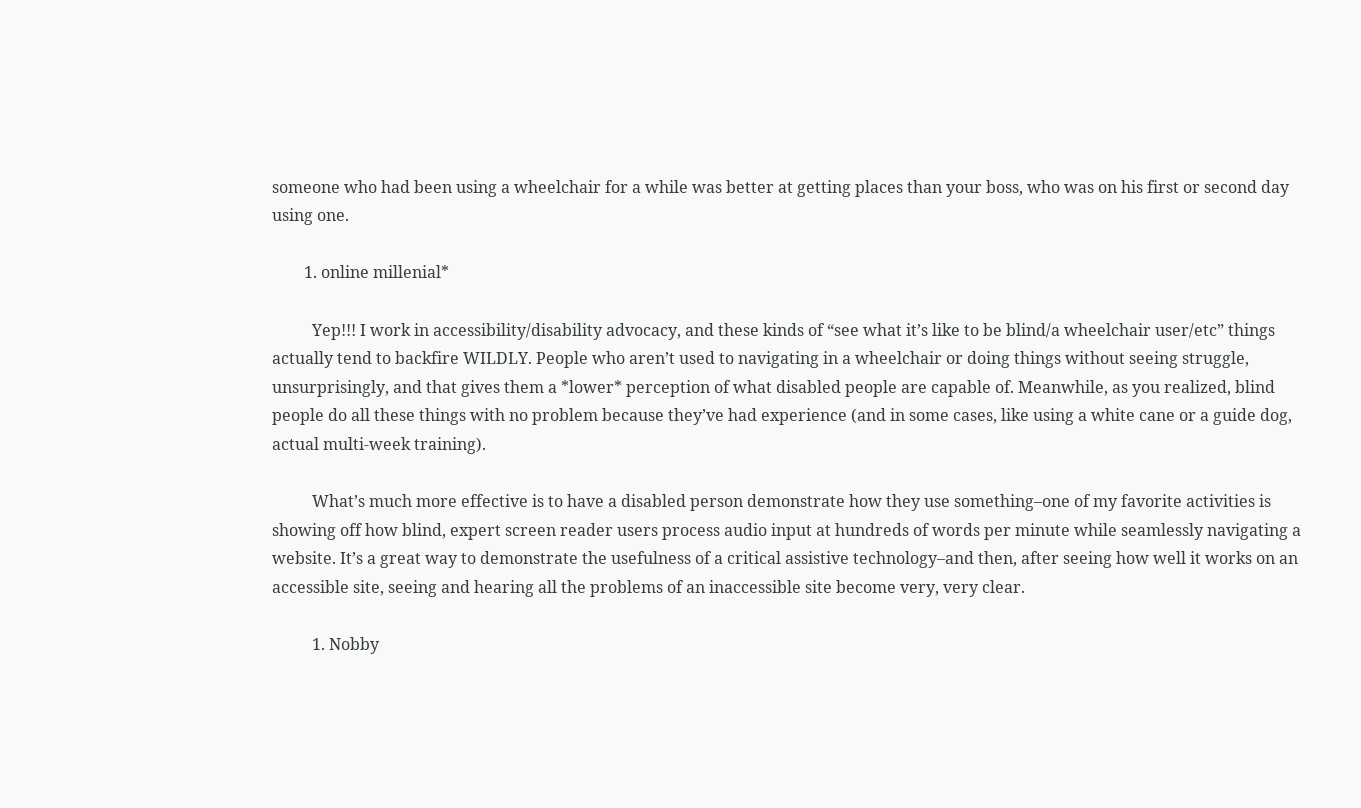someone who had been using a wheelchair for a while was better at getting places than your boss, who was on his first or second day using one.

        1. online millenial*

          Yep!!! I work in accessibility/disability advocacy, and these kinds of “see what it’s like to be blind/a wheelchair user/etc” things actually tend to backfire WILDLY. People who aren’t used to navigating in a wheelchair or doing things without seeing struggle, unsurprisingly, and that gives them a *lower* perception of what disabled people are capable of. Meanwhile, as you realized, blind people do all these things with no problem because they’ve had experience (and in some cases, like using a white cane or a guide dog, actual multi-week training).

          What’s much more effective is to have a disabled person demonstrate how they use something–one of my favorite activities is showing off how blind, expert screen reader users process audio input at hundreds of words per minute while seamlessly navigating a website. It’s a great way to demonstrate the usefulness of a critical assistive technology–and then, after seeing how well it works on an accessible site, seeing and hearing all the problems of an inaccessible site become very, very clear.

          1. Nobby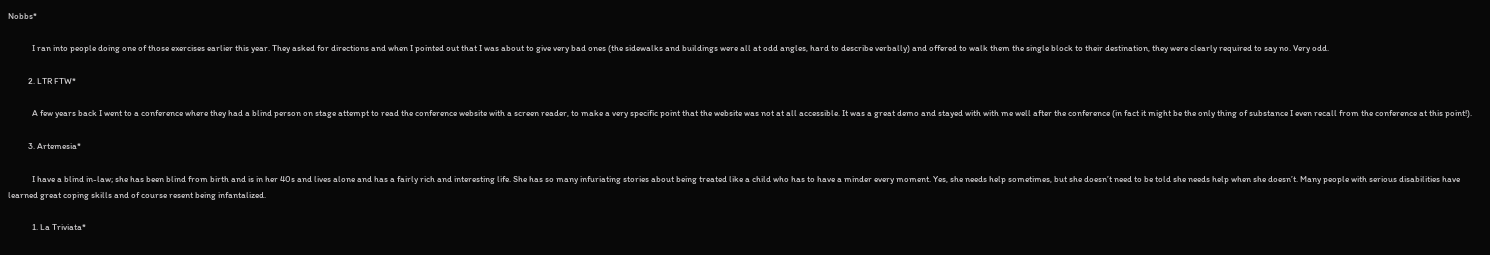Nobbs*

            I ran into people doing one of those exercises earlier this year. They asked for directions and when I pointed out that I was about to give very bad ones (the sidewalks and buildings were all at odd angles, hard to describe verbally) and offered to walk them the single block to their destination, they were clearly required to say no. Very odd.

          2. LTR FTW*

            A few years back I went to a conference where they had a blind person on stage attempt to read the conference website with a screen reader, to make a very specific point that the website was not at all accessible. It was a great demo and stayed with with me well after the conference (in fact it might be the only thing of substance I even recall from the conference at this point!).

          3. Artemesia*

            I have a blind in-law; she has been blind from birth and is in her 40s and lives alone and has a fairly rich and interesting life. She has so many infuriating stories about being treated like a child who has to have a minder every moment. Yes, she needs help sometimes, but she doesn’t need to be told she needs help when she doesn’t. Many people with serious disabilities have learned great coping skills and of course resent being infantalized.

            1. La Triviata*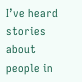I’ve heard stories about people in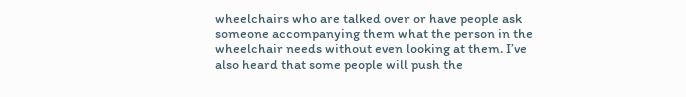wheelchairs who are talked over or have people ask someone accompanying them what the person in the wheelchair needs without even looking at them. I’ve also heard that some people will push the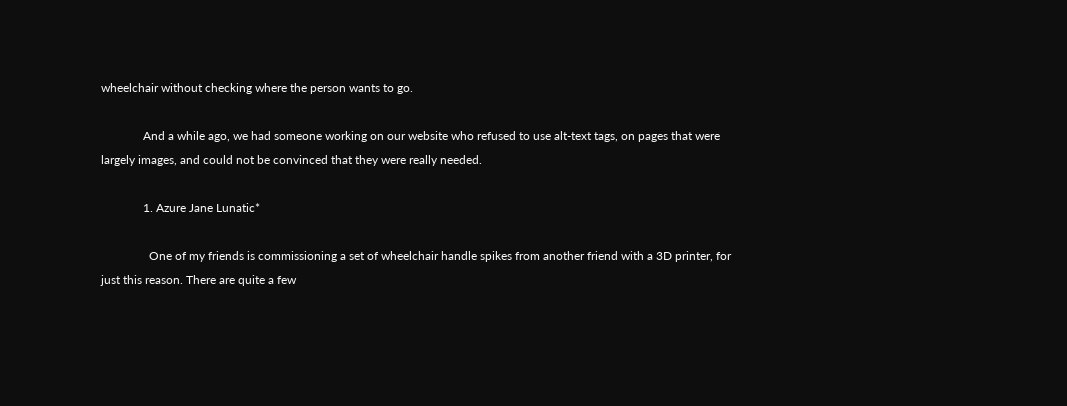wheelchair without checking where the person wants to go.

              And a while ago, we had someone working on our website who refused to use alt-text tags, on pages that were largely images, and could not be convinced that they were really needed.

              1. Azure Jane Lunatic*

                One of my friends is commissioning a set of wheelchair handle spikes from another friend with a 3D printer, for just this reason. There are quite a few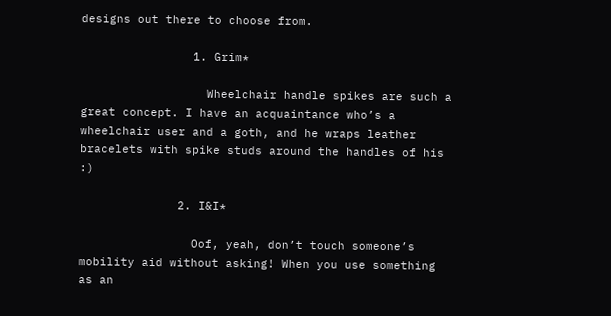designs out there to choose from.

                1. Grim*

                  Wheelchair handle spikes are such a great concept. I have an acquaintance who’s a wheelchair user and a goth, and he wraps leather bracelets with spike studs around the handles of his :)

              2. I&I*

                Oof, yeah, don’t touch someone’s mobility aid without asking! When you use something as an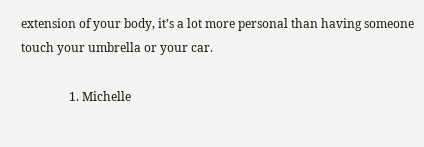extension of your body, it’s a lot more personal than having someone touch your umbrella or your car.

                1. Michelle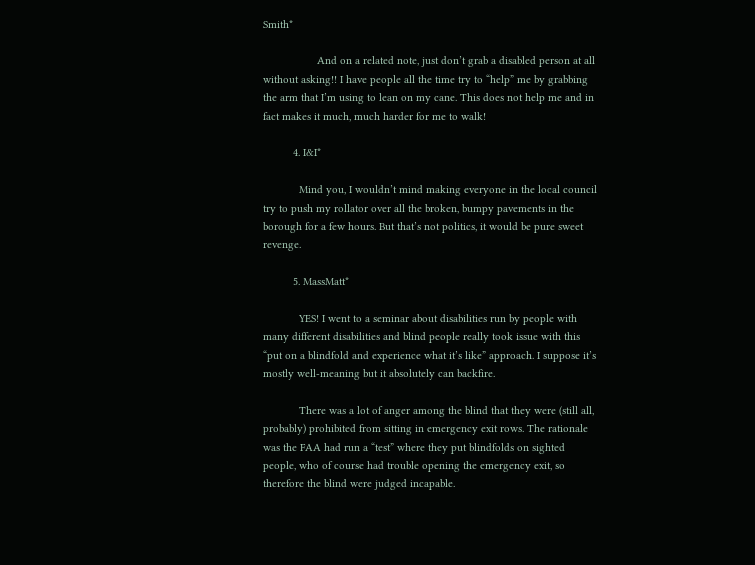Smith*

                  And on a related note, just don’t grab a disabled person at all without asking!! I have people all the time try to “help” me by grabbing the arm that I’m using to lean on my cane. This does not help me and in fact makes it much, much harder for me to walk!

          4. I&I*

            Mind you, I wouldn’t mind making everyone in the local council try to push my rollator over all the broken, bumpy pavements in the borough for a few hours. But that’s not politics, it would be pure sweet revenge.

          5. MassMatt*

            YES! I went to a seminar about disabilities run by people with many different disabilities and blind people really took issue with this “put on a blindfold and experience what it’s like” approach. I suppose it’s mostly well-meaning but it absolutely can backfire.

            There was a lot of anger among the blind that they were (still all, probably) prohibited from sitting in emergency exit rows. The rationale was the FAA had run a “test” where they put blindfolds on sighted people, who of course had trouble opening the emergency exit, so therefore the blind were judged incapable.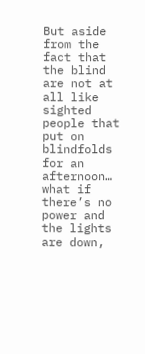But aside from the fact that the blind are not at all like sighted people that put on blindfolds for an afternoon… what if there’s no power and the lights are down,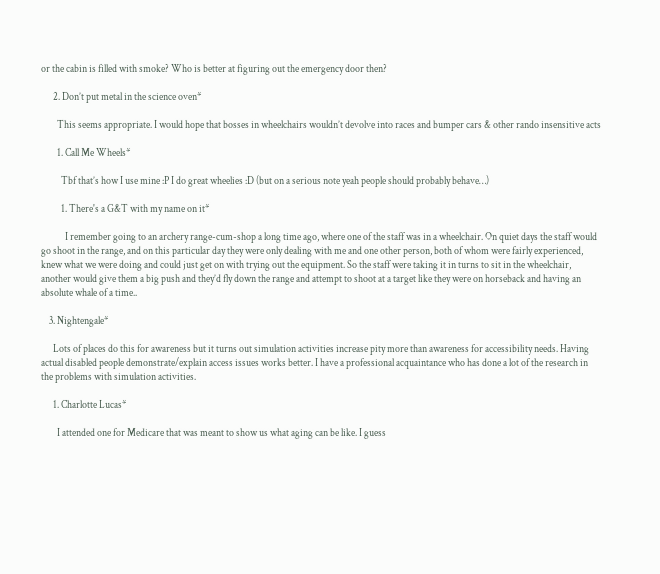or the cabin is filled with smoke? Who is better at figuring out the emergency door then?

      2. Don’t put metal in the science oven*

        This seems appropriate. I would hope that bosses in wheelchairs wouldn’t devolve into races and bumper cars & other rando insensitive acts

        1. Call Me Wheels*

          Tbf that’s how I use mine :P I do great wheelies :D (but on a serious note yeah people should probably behave…)

          1. There's a G&T with my name on it*

            I remember going to an archery range-cum-shop a long time ago, where one of the staff was in a wheelchair. On quiet days the staff would go shoot in the range, and on this particular day they were only dealing with me and one other person, both of whom were fairly experienced, knew what we were doing and could just get on with trying out the equipment. So the staff were taking it in turns to sit in the wheelchair, another would give them a big push and they’d fly down the range and attempt to shoot at a target like they were on horseback and having an absolute whale of a time..

    3. Nightengale*

      Lots of places do this for awareness but it turns out simulation activities increase pity more than awareness for accessibility needs. Having actual disabled people demonstrate/explain access issues works better. I have a professional acquaintance who has done a lot of the research in the problems with simulation activities.

      1. Charlotte Lucas*

        I attended one for Medicare that was meant to show us what aging can be like. I guess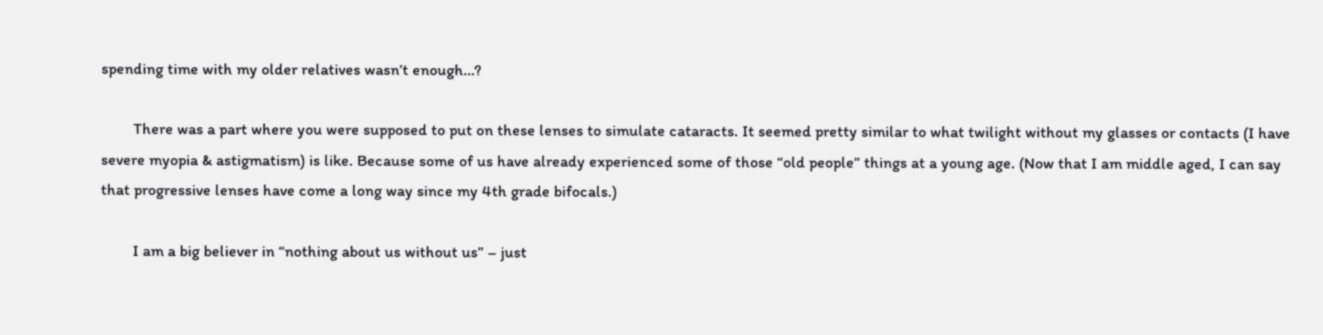spending time with my older relatives wasn’t enough…?

        There was a part where you were supposed to put on these lenses to simulate cataracts. It seemed pretty similar to what twilight without my glasses or contacts (I have severe myopia & astigmatism) is like. Because some of us have already experienced some of those “old people” things at a young age. (Now that I am middle aged, I can say that progressive lenses have come a long way since my 4th grade bifocals.)

        I am a big believer in “nothing about us without us” – just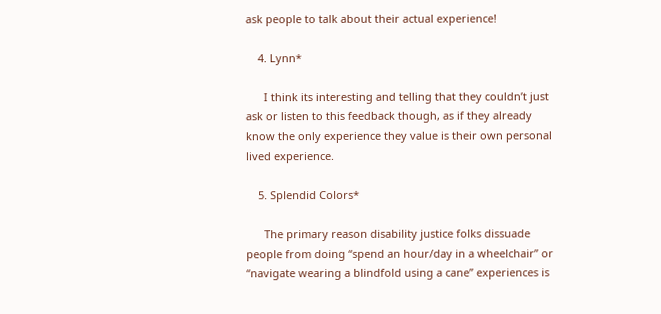ask people to talk about their actual experience!

    4. Lynn*

      I think its interesting and telling that they couldn’t just ask or listen to this feedback though, as if they already know the only experience they value is their own personal lived experience.

    5. Splendid Colors*

      The primary reason disability justice folks dissuade people from doing “spend an hour/day in a wheelchair” or “navigate wearing a blindfold using a cane” experiences is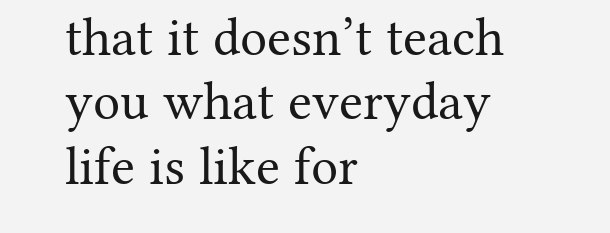that it doesn’t teach you what everyday life is like for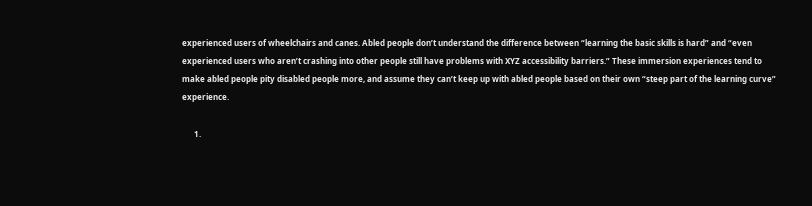experienced users of wheelchairs and canes. Abled people don’t understand the difference between “learning the basic skills is hard” and “even experienced users who aren’t crashing into other people still have problems with XYZ accessibility barriers.” These immersion experiences tend to make abled people pity disabled people more, and assume they can’t keep up with abled people based on their own “steep part of the learning curve” experience.

      1.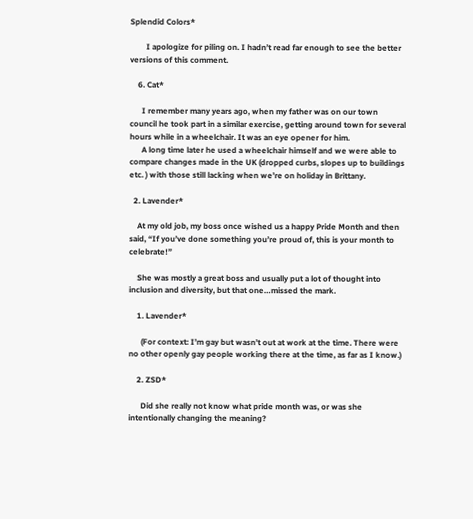Splendid Colors*

        I apologize for piling on. I hadn’t read far enough to see the better versions of this comment.

    6. Cat*

      I remember many years ago, when my father was on our town council he took part in a similar exercise, getting around town for several hours while in a wheelchair. It was an eye opener for him.
      A long time later he used a wheelchair himself and we were able to compare changes made in the UK (dropped curbs, slopes up to buildings etc. ) with those still lacking when we’re on holiday in Brittany.

  2. Lavender*

    At my old job, my boss once wished us a happy Pride Month and then said, “If you’ve done something you’re proud of, this is your month to celebrate!”

    She was mostly a great boss and usually put a lot of thought into inclusion and diversity, but that one…missed the mark.

    1. Lavender*

      (For context: I’m gay but wasn’t out at work at the time. There were no other openly gay people working there at the time, as far as I know.)

    2. ZSD*

      Did she really not know what pride month was, or was she intentionally changing the meaning?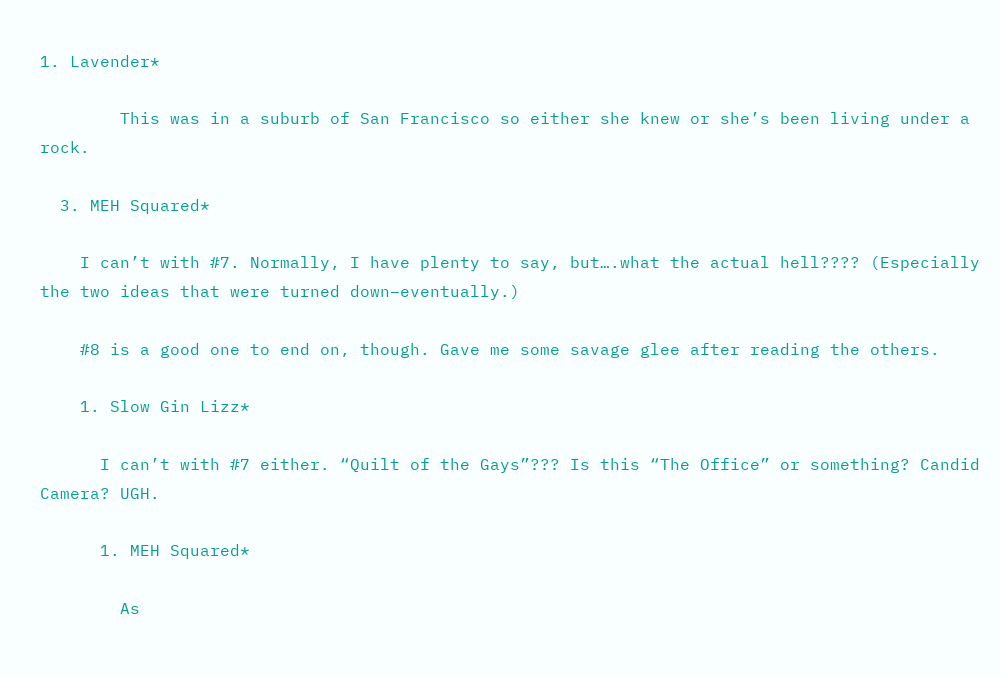1. Lavender*

        This was in a suburb of San Francisco so either she knew or she’s been living under a rock.

  3. MEH Squared*

    I can’t with #7. Normally, I have plenty to say, but….what the actual hell???? (Especially the two ideas that were turned down–eventually.)

    #8 is a good one to end on, though. Gave me some savage glee after reading the others.

    1. Slow Gin Lizz*

      I can’t with #7 either. “Quilt of the Gays”??? Is this “The Office” or something? Candid Camera? UGH.

      1. MEH Squared*

        As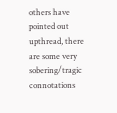others have pointed out upthread, there are some very sobering/tragic connotations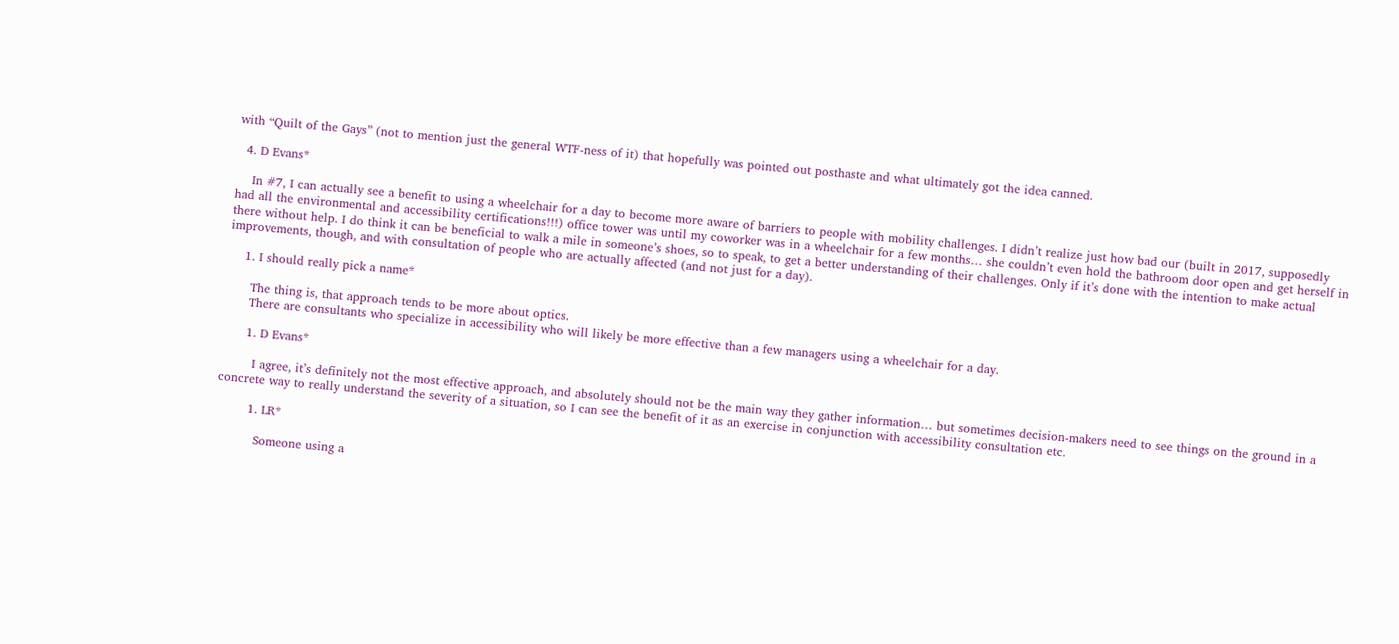with “Quilt of the Gays” (not to mention just the general WTF-ness of it) that hopefully was pointed out posthaste and what ultimately got the idea canned.

  4. D Evans*

    In #7, I can actually see a benefit to using a wheelchair for a day to become more aware of barriers to people with mobility challenges. I didn’t realize just how bad our (built in 2017, supposedly had all the environmental and accessibility certifications!!!) office tower was until my coworker was in a wheelchair for a few months… she couldn’t even hold the bathroom door open and get herself in there without help. I do think it can be beneficial to walk a mile in someone’s shoes, so to speak, to get a better understanding of their challenges. Only if it’s done with the intention to make actual improvements, though, and with consultation of people who are actually affected (and not just for a day).

    1. I should really pick a name*

      The thing is, that approach tends to be more about optics.
      There are consultants who specialize in accessibility who will likely be more effective than a few managers using a wheelchair for a day.

      1. D Evans*

        I agree, it’s definitely not the most effective approach, and absolutely should not be the main way they gather information… but sometimes decision-makers need to see things on the ground in a concrete way to really understand the severity of a situation, so I can see the benefit of it as an exercise in conjunction with accessibility consultation etc.

        1. LR*

          Someone using a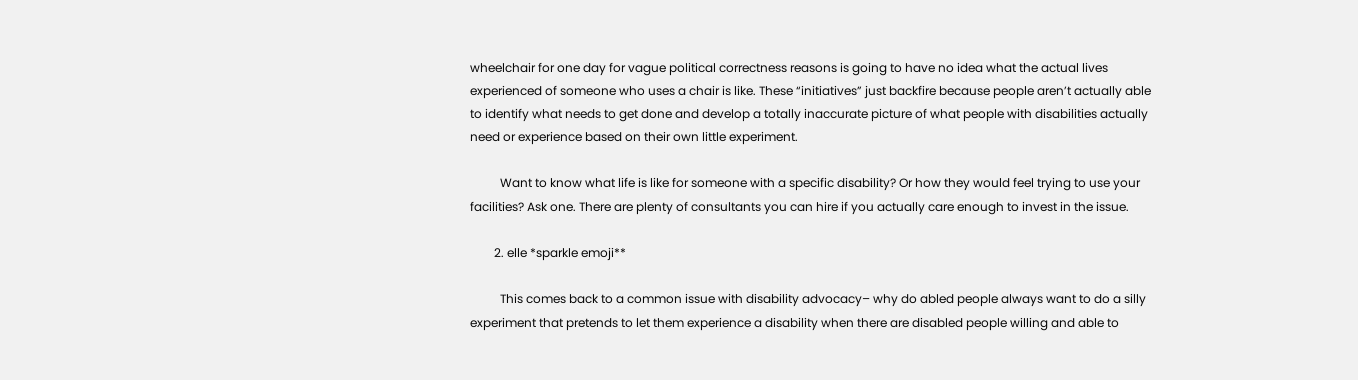wheelchair for one day for vague political correctness reasons is going to have no idea what the actual lives experienced of someone who uses a chair is like. These “initiatives” just backfire because people aren’t actually able to identify what needs to get done and develop a totally inaccurate picture of what people with disabilities actually need or experience based on their own little experiment.

          Want to know what life is like for someone with a specific disability? Or how they would feel trying to use your facilities? Ask one. There are plenty of consultants you can hire if you actually care enough to invest in the issue.

        2. elle *sparkle emoji**

          This comes back to a common issue with disability advocacy– why do abled people always want to do a silly experiment that pretends to let them experience a disability when there are disabled people willing and able to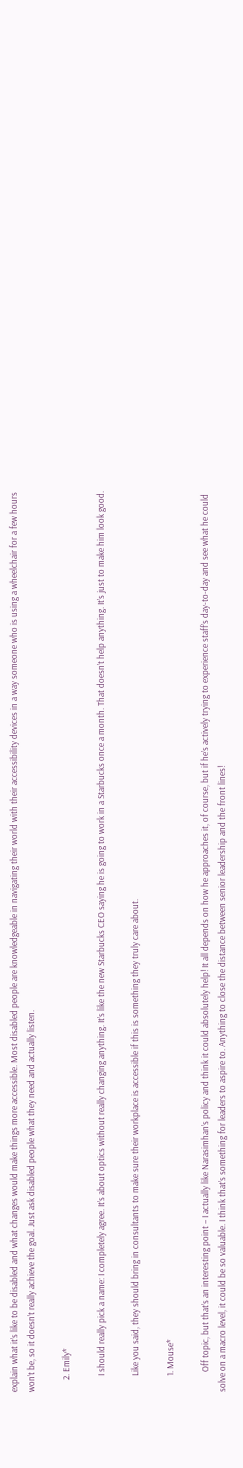explain what it’s like to be disabled and what changes would make things more accessible. Most disabled people are knowledgeable in navigating their world with their accessibility devices in a way someone who is using a wheelchair for a few hours won’t be, so it doesn’t really achieve the goal. Just ask disabled people what they need and actually listen.

      2. Emily*

        I should really pick a name: I completely agree. It’s about optics without really changing anything. It’s like the new Starbucks CEO saying he is going to work in a Starbucks once a month. That doesn’t help anything. It’s just to make him look good.

        Like you said, they should bring in consultants to make sure their workplace is accessible if this is something they truly care about.

        1. Mouse*

          Off topic, but that’s an interesting point – I actually like Narasimhan’s policy and think it could absolutely help! It all depends on how he approaches it, of course, but if he’s actively trying to experience staff’s day-to-day and see what he could solve on a macro level, it could be so valuable. I think that’s something for leaders to aspire to. Anything to close the distance between senior leadership and the front lines!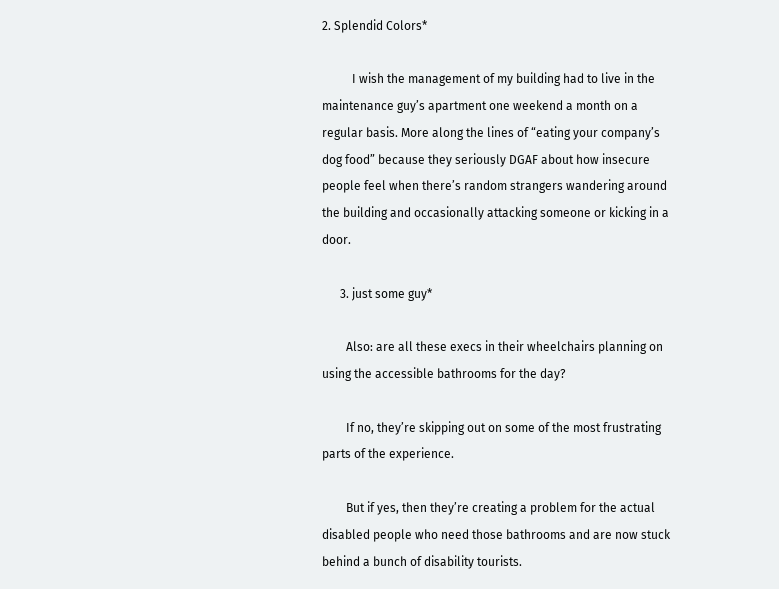2. Splendid Colors*

          I wish the management of my building had to live in the maintenance guy’s apartment one weekend a month on a regular basis. More along the lines of “eating your company’s dog food” because they seriously DGAF about how insecure people feel when there’s random strangers wandering around the building and occasionally attacking someone or kicking in a door.

      3. just some guy*

        Also: are all these execs in their wheelchairs planning on using the accessible bathrooms for the day?

        If no, they’re skipping out on some of the most frustrating parts of the experience.

        But if yes, then they’re creating a problem for the actual disabled people who need those bathrooms and are now stuck behind a bunch of disability tourists.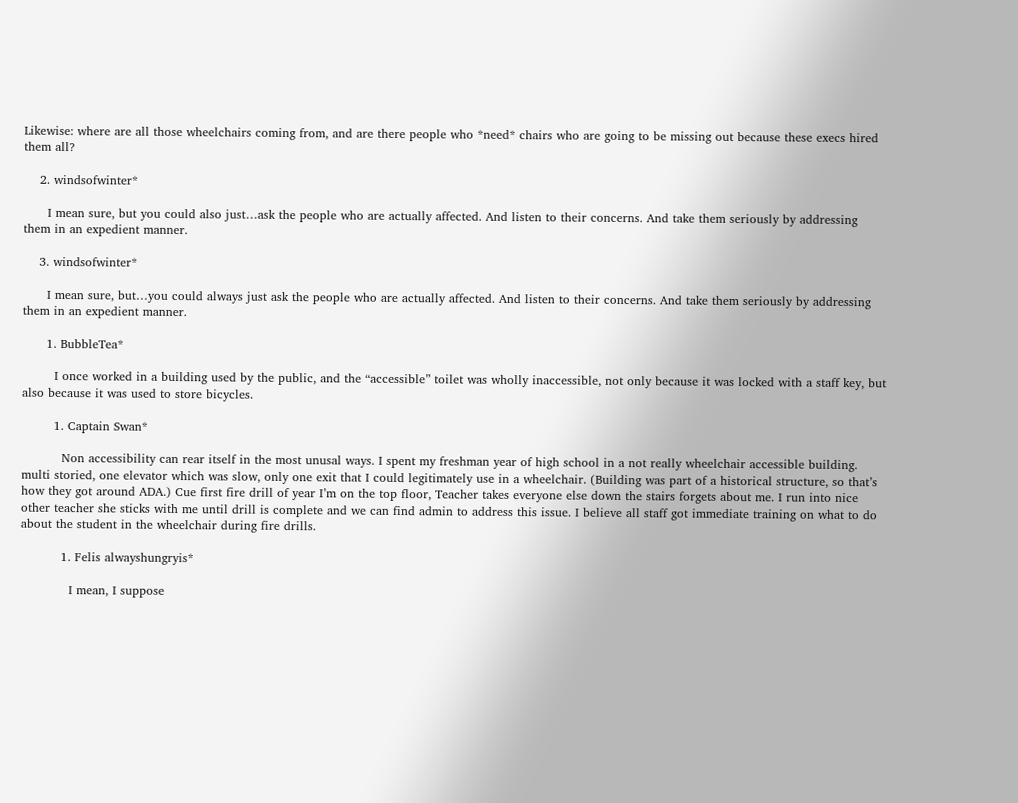Likewise: where are all those wheelchairs coming from, and are there people who *need* chairs who are going to be missing out because these execs hired them all?

    2. windsofwinter*

      I mean sure, but you could also just…ask the people who are actually affected. And listen to their concerns. And take them seriously by addressing them in an expedient manner.

    3. windsofwinter*

      I mean sure, but…you could always just ask the people who are actually affected. And listen to their concerns. And take them seriously by addressing them in an expedient manner.

      1. BubbleTea*

        I once worked in a building used by the public, and the “accessible” toilet was wholly inaccessible, not only because it was locked with a staff key, but also because it was used to store bicycles.

        1. Captain Swan*

          Non accessibility can rear itself in the most unusal ways. I spent my freshman year of high school in a not really wheelchair accessible building. multi storied, one elevator which was slow, only one exit that I could legitimately use in a wheelchair. (Building was part of a historical structure, so that’s how they got around ADA.) Cue first fire drill of year I’m on the top floor, Teacher takes everyone else down the stairs forgets about me. I run into nice other teacher she sticks with me until drill is complete and we can find admin to address this issue. I believe all staff got immediate training on what to do about the student in the wheelchair during fire drills.

          1. Felis alwayshungryis*

            I mean, I suppose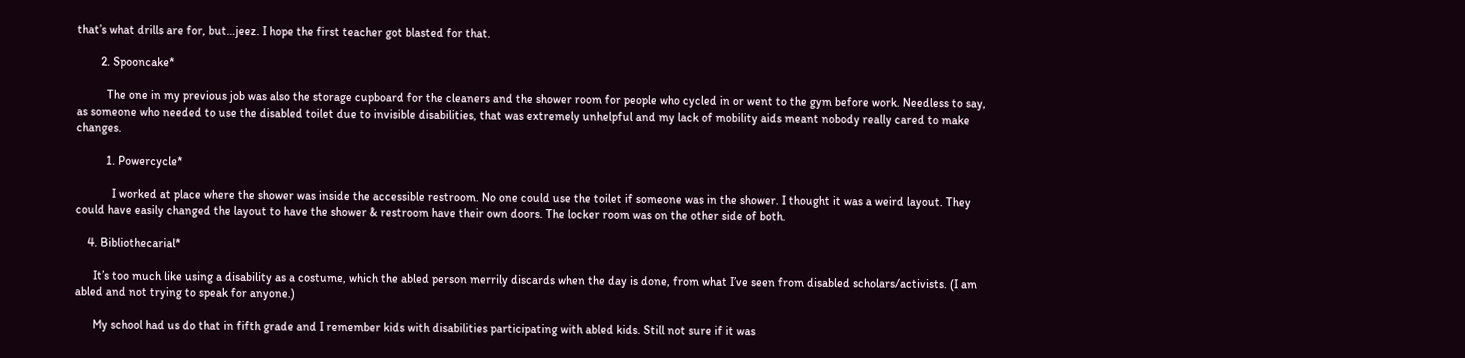that’s what drills are for, but…jeez. I hope the first teacher got blasted for that.

        2. Spooncake*

          The one in my previous job was also the storage cupboard for the cleaners and the shower room for people who cycled in or went to the gym before work. Needless to say, as someone who needed to use the disabled toilet due to invisible disabilities, that was extremely unhelpful and my lack of mobility aids meant nobody really cared to make changes.

          1. Powercycle*

            I worked at place where the shower was inside the accessible restroom. No one could use the toilet if someone was in the shower. I thought it was a weird layout. They could have easily changed the layout to have the shower & restroom have their own doors. The locker room was on the other side of both.

    4. Bibliothecarial*

      It’s too much like using a disability as a costume, which the abled person merrily discards when the day is done, from what I’ve seen from disabled scholars/activists. (I am abled and not trying to speak for anyone.)

      My school had us do that in fifth grade and I remember kids with disabilities participating with abled kids. Still not sure if it was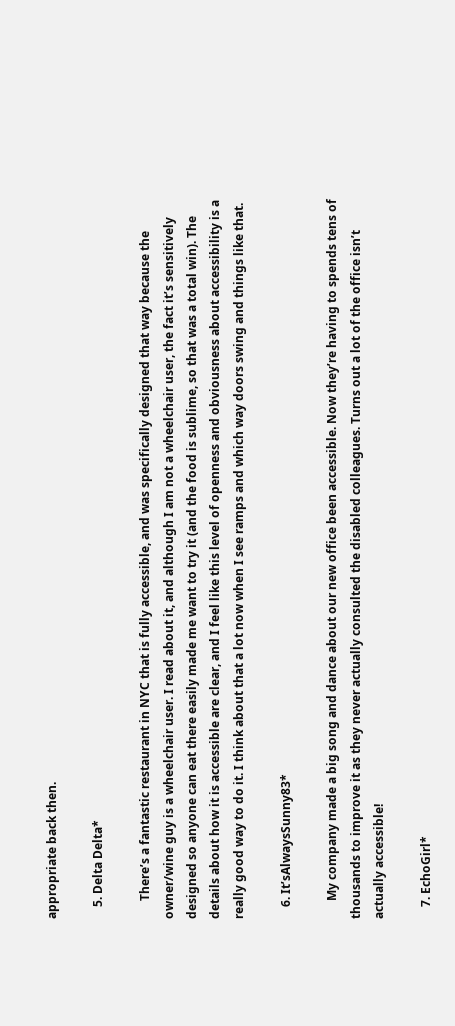appropriate back then.

    5. Delta Delta*

      There’s a fantastic restaurant in NYC that is fully accessible, and was specifically designed that way because the owner/wine guy is a wheelchair user. I read about it, and although I am not a wheelchair user, the fact it’s sensitively designed so anyone can eat there easily made me want to try it (and the food is sublime, so that was a total win). The details about how it is accessible are clear, and I feel like this level of openness and obviousness about accessibility is a really good way to do it. I think about that a lot now when I see ramps and which way doors swing and things like that.

    6. It’sAlwaysSunny83*

      My company made a big song and dance about our new office been accessible. Now they’re having to spends tens of thousands to improve it as they never actually consulted the disabled colleagues. Turns out a lot of the office isn’t actually accessible!

    7. EchoGirl*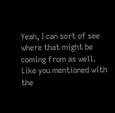Yeah, I can sort of see where that might be coming from as well. Like you mentioned with the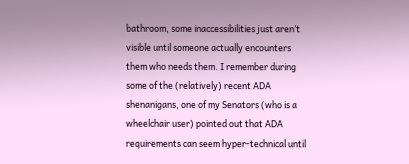bathroom, some inaccessibilities just aren’t visible until someone actually encounters them who needs them. I remember during some of the (relatively) recent ADA shenanigans, one of my Senators (who is a wheelchair user) pointed out that ADA requirements can seem hyper-technical until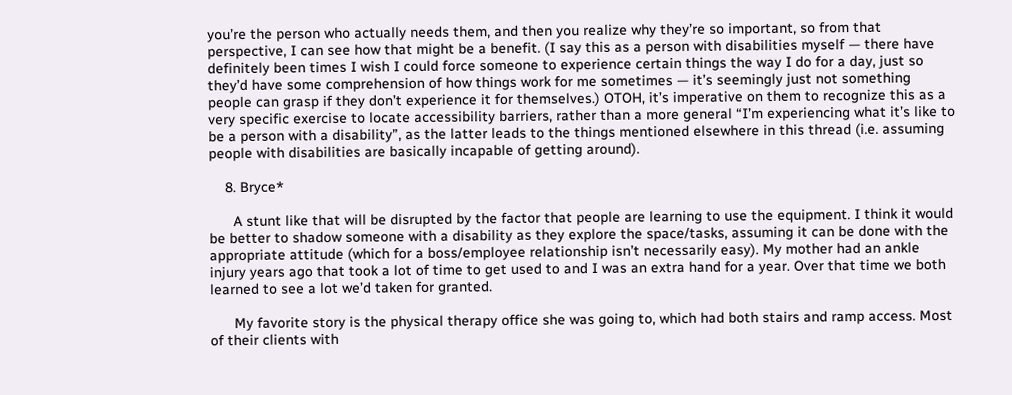you’re the person who actually needs them, and then you realize why they’re so important, so from that perspective, I can see how that might be a benefit. (I say this as a person with disabilities myself — there have definitely been times I wish I could force someone to experience certain things the way I do for a day, just so they’d have some comprehension of how things work for me sometimes — it’s seemingly just not something people can grasp if they don’t experience it for themselves.) OTOH, it’s imperative on them to recognize this as a very specific exercise to locate accessibility barriers, rather than a more general “I’m experiencing what it’s like to be a person with a disability”, as the latter leads to the things mentioned elsewhere in this thread (i.e. assuming people with disabilities are basically incapable of getting around).

    8. Bryce*

      A stunt like that will be disrupted by the factor that people are learning to use the equipment. I think it would be better to shadow someone with a disability as they explore the space/tasks, assuming it can be done with the appropriate attitude (which for a boss/employee relationship isn’t necessarily easy). My mother had an ankle injury years ago that took a lot of time to get used to and I was an extra hand for a year. Over that time we both learned to see a lot we’d taken for granted.

      My favorite story is the physical therapy office she was going to, which had both stairs and ramp access. Most of their clients with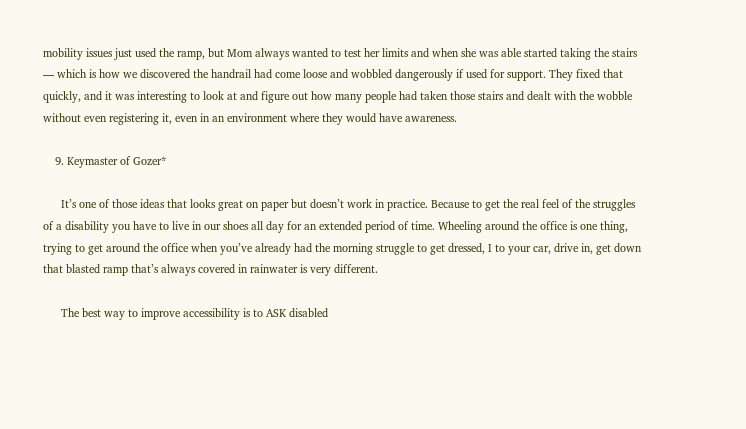mobility issues just used the ramp, but Mom always wanted to test her limits and when she was able started taking the stairs — which is how we discovered the handrail had come loose and wobbled dangerously if used for support. They fixed that quickly, and it was interesting to look at and figure out how many people had taken those stairs and dealt with the wobble without even registering it, even in an environment where they would have awareness.

    9. Keymaster of Gozer*

      It’s one of those ideas that looks great on paper but doesn’t work in practice. Because to get the real feel of the struggles of a disability you have to live in our shoes all day for an extended period of time. Wheeling around the office is one thing, trying to get around the office when you’ve already had the morning struggle to get dressed, I to your car, drive in, get down that blasted ramp that’s always covered in rainwater is very different.

      The best way to improve accessibility is to ASK disabled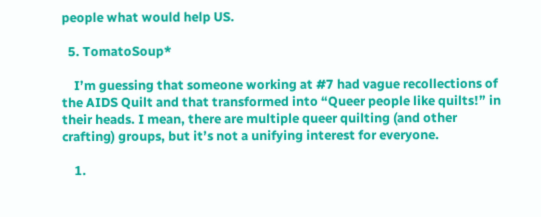people what would help US.

  5. TomatoSoup*

    I’m guessing that someone working at #7 had vague recollections of the AIDS Quilt and that transformed into “Queer people like quilts!” in their heads. I mean, there are multiple queer quilting (and other crafting) groups, but it’s not a unifying interest for everyone.

    1.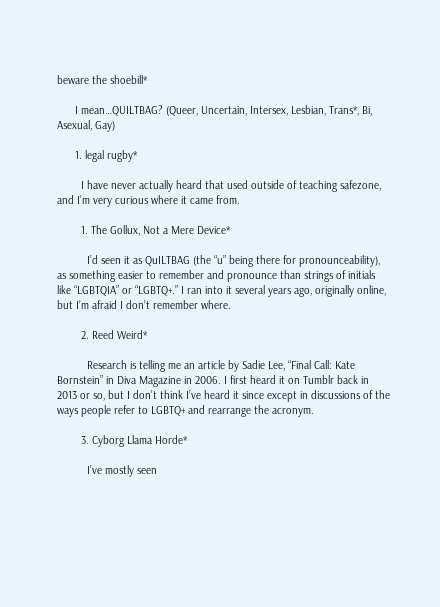beware the shoebill*

      I mean…QUILTBAG? (Queer, Uncertain, Intersex, Lesbian, Trans*, Bi, Asexual, Gay)

      1. legal rugby*

        I have never actually heard that used outside of teaching safezone, and I’m very curious where it came from.

        1. The Gollux, Not a Mere Device*

          I’d seen it as QuILTBAG (the “u” being there for pronounceability), as something easier to remember and pronounce than strings of initials like “LGBTQIA” or “LGBTQ+.” I ran into it several years ago, originally online, but I’m afraid I don’t remember where.

        2. Reed Weird*

          Research is telling me an article by Sadie Lee, “Final Call: Kate Bornstein” in Diva Magazine in 2006. I first heard it on Tumblr back in 2013 or so, but I don’t think I’ve heard it since except in discussions of the ways people refer to LGBTQ+ and rearrange the acronym.

        3. Cyborg Llama Horde*

          I’ve mostly seen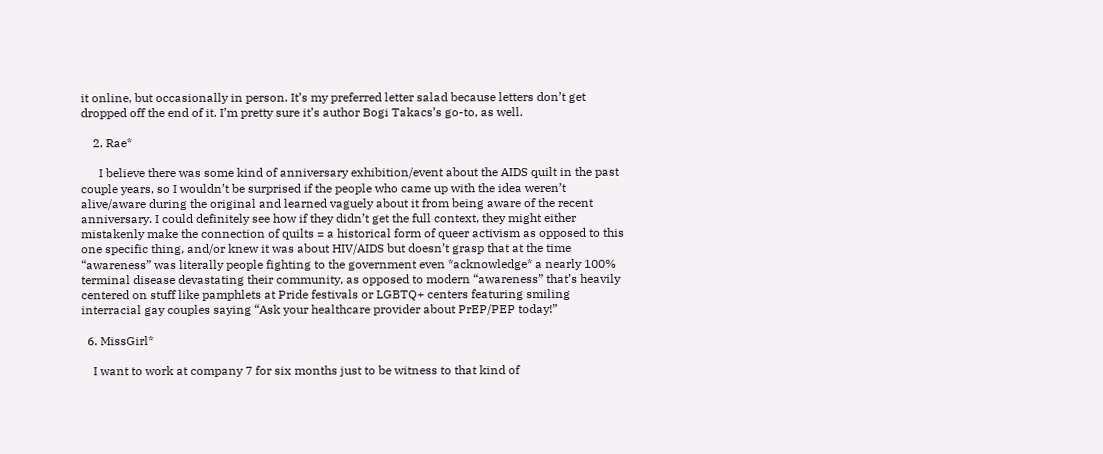it online, but occasionally in person. It’s my preferred letter salad because letters don’t get dropped off the end of it. I’m pretty sure it’s author Bogi Takacs’s go-to, as well.

    2. Rae*

      I believe there was some kind of anniversary exhibition/event about the AIDS quilt in the past couple years, so I wouldn’t be surprised if the people who came up with the idea weren’t alive/aware during the original and learned vaguely about it from being aware of the recent anniversary. I could definitely see how if they didn’t get the full context, they might either mistakenly make the connection of quilts = a historical form of queer activism as opposed to this one specific thing, and/or knew it was about HIV/AIDS but doesn’t grasp that at the time “awareness” was literally people fighting to the government even *acknowledge* a nearly 100% terminal disease devastating their community, as opposed to modern “awareness” that’s heavily centered on stuff like pamphlets at Pride festivals or LGBTQ+ centers featuring smiling interracial gay couples saying “Ask your healthcare provider about PrEP/PEP today!”

  6. MissGirl*

    I want to work at company 7 for six months just to be witness to that kind of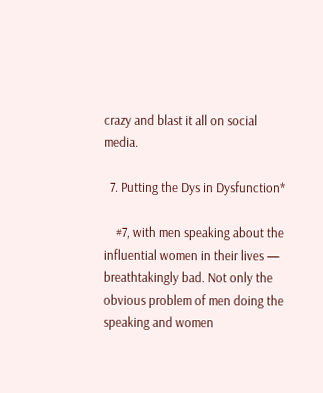crazy and blast it all on social media.

  7. Putting the Dys in Dysfunction*

    #7, with men speaking about the influential women in their lives — breathtakingly bad. Not only the obvious problem of men doing the speaking and women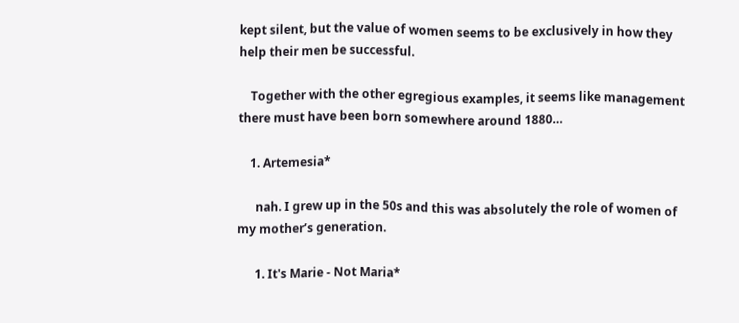kept silent, but the value of women seems to be exclusively in how they help their men be successful.

    Together with the other egregious examples, it seems like management there must have been born somewhere around 1880…

    1. Artemesia*

      nah. I grew up in the 50s and this was absolutely the role of women of my mother’s generation.

      1. It's Marie - Not Maria*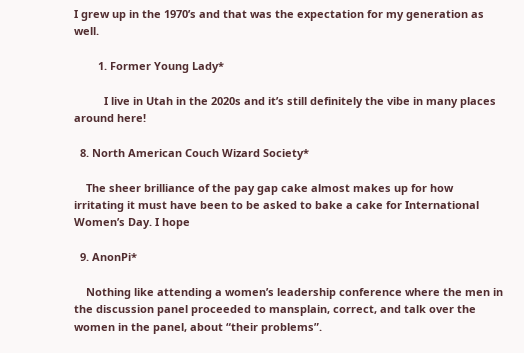I grew up in the 1970’s and that was the expectation for my generation as well.

        1. Former Young Lady*

          I live in Utah in the 2020s and it’s still definitely the vibe in many places around here!

  8. North American Couch Wizard Society*

    The sheer brilliance of the pay gap cake almost makes up for how irritating it must have been to be asked to bake a cake for International Women’s Day. I hope

  9. AnonPi*

    Nothing like attending a women’s leadership conference where the men in the discussion panel proceeded to mansplain, correct, and talk over the women in the panel, about “their problems”.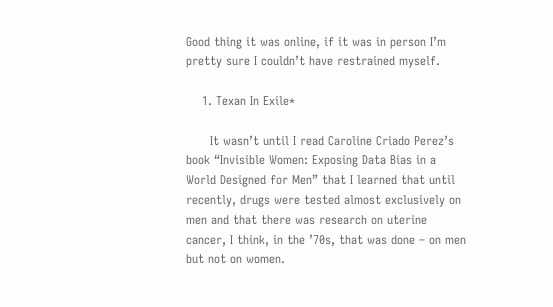Good thing it was online, if it was in person I’m pretty sure I couldn’t have restrained myself.

    1. Texan In Exile*

      It wasn’t until I read Caroline Criado Perez’s book “Invisible Women: Exposing Data Bias in a World Designed for Men” that I learned that until recently, drugs were tested almost exclusively on men and that there was research on uterine cancer, I think, in the ’70s, that was done – on men but not on women.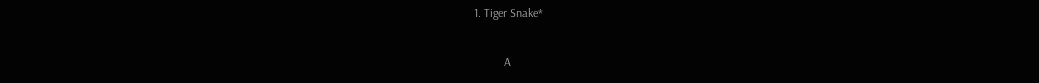1. Tiger Snake*

          A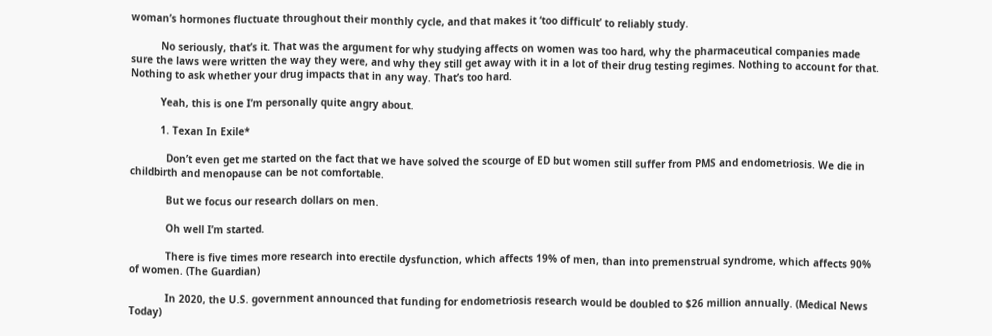woman’s hormones fluctuate throughout their monthly cycle, and that makes it ‘too difficult’ to reliably study.

          No seriously, that’s it. That was the argument for why studying affects on women was too hard, why the pharmaceutical companies made sure the laws were written the way they were, and why they still get away with it in a lot of their drug testing regimes. Nothing to account for that. Nothing to ask whether your drug impacts that in any way. That’s too hard.

          Yeah, this is one I’m personally quite angry about.

          1. Texan In Exile*

            Don’t even get me started on the fact that we have solved the scourge of ED but women still suffer from PMS and endometriosis. We die in childbirth and menopause can be not comfortable.

            But we focus our research dollars on men.

            Oh well I’m started.

            There is five times more research into erectile dysfunction, which affects 19% of men, than into premenstrual syndrome, which affects 90% of women. (The Guardian)

            In 2020, the U.S. government announced that funding for endometriosis research would be doubled to $26 million annually. (Medical News Today)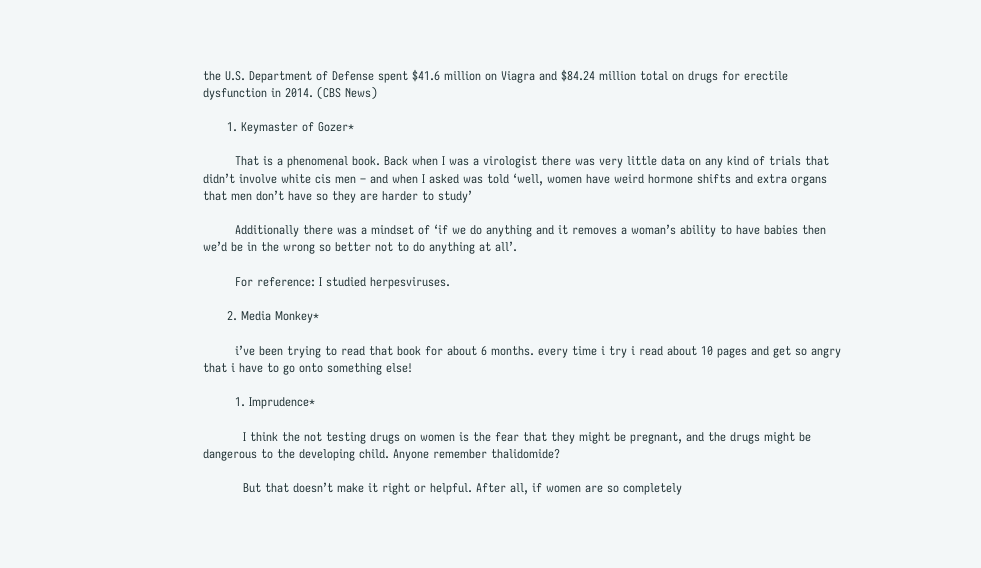the U.S. Department of Defense spent $41.6 million on Viagra and $84.24 million total on drugs for erectile dysfunction in 2014. (CBS News)

      1. Keymaster of Gozer*

        That is a phenomenal book. Back when I was a virologist there was very little data on any kind of trials that didn’t involve white cis men – and when I asked was told ‘well, women have weird hormone shifts and extra organs that men don’t have so they are harder to study’

        Additionally there was a mindset of ‘if we do anything and it removes a woman’s ability to have babies then we’d be in the wrong so better not to do anything at all’.

        For reference: I studied herpesviruses.

      2. Media Monkey*

        i’ve been trying to read that book for about 6 months. every time i try i read about 10 pages and get so angry that i have to go onto something else!

        1. Imprudence*

          I think the not testing drugs on women is the fear that they might be pregnant, and the drugs might be dangerous to the developing child. Anyone remember thalidomide?

          But that doesn’t make it right or helpful. After all, if women are so completely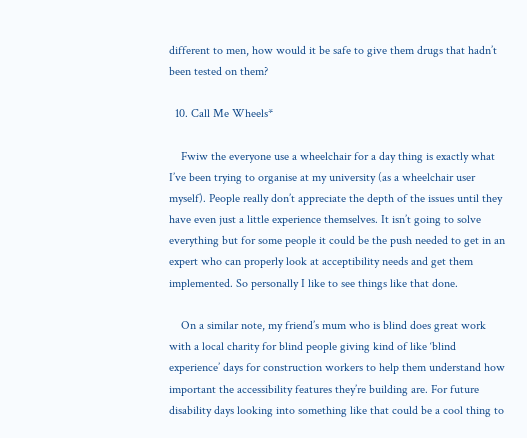different to men, how would it be safe to give them drugs that hadn’t been tested on them?

  10. Call Me Wheels*

    Fwiw the everyone use a wheelchair for a day thing is exactly what I’ve been trying to organise at my university (as a wheelchair user myself). People really don’t appreciate the depth of the issues until they have even just a little experience themselves. It isn’t going to solve everything but for some people it could be the push needed to get in an expert who can properly look at acceptibility needs and get them implemented. So personally I like to see things like that done.

    On a similar note, my friend’s mum who is blind does great work with a local charity for blind people giving kind of like ‘blind experience’ days for construction workers to help them understand how important the accessibility features they’re building are. For future disability days looking into something like that could be a cool thing to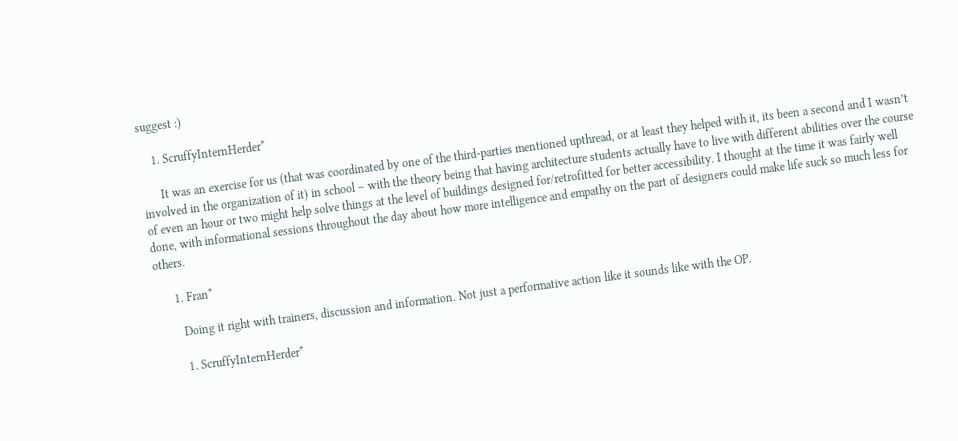suggest :)

    1. ScruffyInternHerder*

      It was an exercise for us (that was coordinated by one of the third-parties mentioned upthread, or at least they helped with it, its been a second and I wasn’t involved in the organization of it) in school – with the theory being that having architecture students actually have to live with different abilities over the course of even an hour or two might help solve things at the level of buildings designed for/retrofitted for better accessibility. I thought at the time it was fairly well done, with informational sessions throughout the day about how more intelligence and empathy on the part of designers could make life suck so much less for others.

      1. Fran*

        Doing it right with trainers, discussion and information. Not just a performative action like it sounds like with the OP.

        1. ScruffyInternHerder*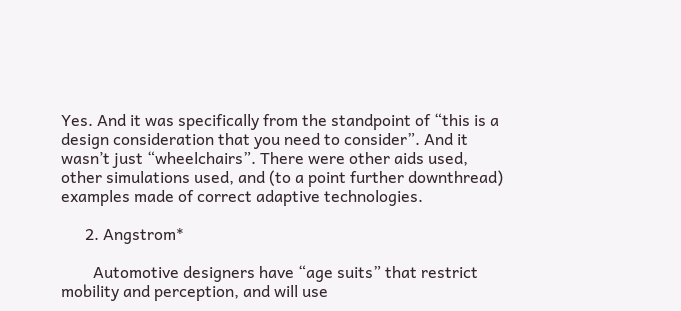Yes. And it was specifically from the standpoint of “this is a design consideration that you need to consider”. And it wasn’t just “wheelchairs”. There were other aids used, other simulations used, and (to a point further downthread) examples made of correct adaptive technologies.

      2. Angstrom*

        Automotive designers have “age suits” that restrict mobility and perception, and will use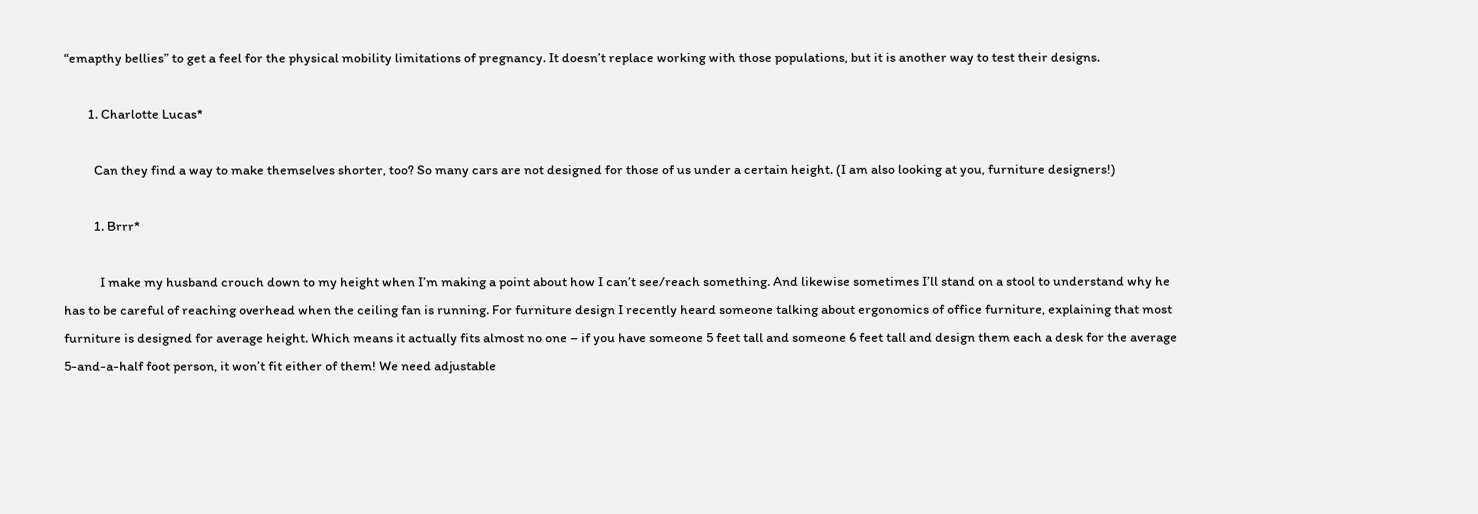“emapthy bellies” to get a feel for the physical mobility limitations of pregnancy. It doesn’t replace working with those populations, but it is another way to test their designs.

        1. Charlotte Lucas*

          Can they find a way to make themselves shorter, too? So many cars are not designed for those of us under a certain height. (I am also looking at you, furniture designers!)

          1. Brrr*

            I make my husband crouch down to my height when I’m making a point about how I can’t see/reach something. And likewise sometimes I’ll stand on a stool to understand why he has to be careful of reaching overhead when the ceiling fan is running. For furniture design I recently heard someone talking about ergonomics of office furniture, explaining that most furniture is designed for average height. Which means it actually fits almost no one – if you have someone 5 feet tall and someone 6 feet tall and design them each a desk for the average 5-and-a-half foot person, it won’t fit either of them! We need adjustable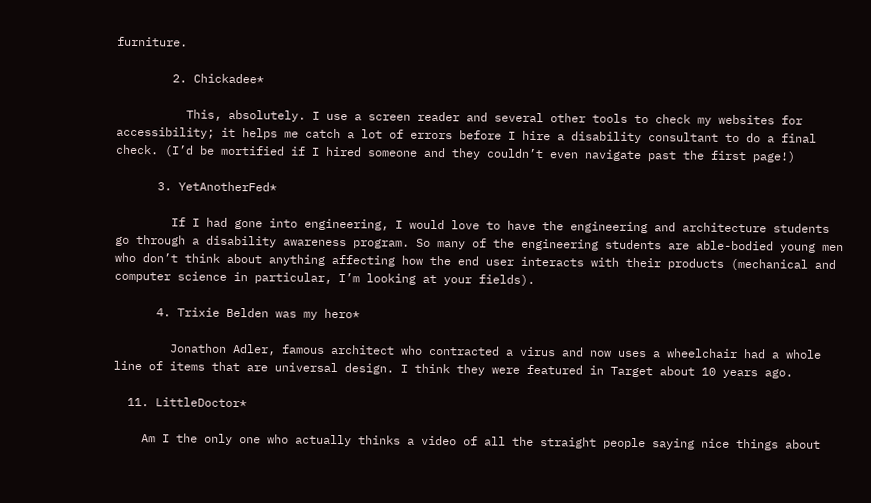furniture.

        2. Chickadee*

          This, absolutely. I use a screen reader and several other tools to check my websites for accessibility; it helps me catch a lot of errors before I hire a disability consultant to do a final check. (I’d be mortified if I hired someone and they couldn’t even navigate past the first page!)

      3. YetAnotherFed*

        If I had gone into engineering, I would love to have the engineering and architecture students go through a disability awareness program. So many of the engineering students are able-bodied young men who don’t think about anything affecting how the end user interacts with their products (mechanical and computer science in particular, I’m looking at your fields).

      4. Trixie Belden was my hero*

        Jonathon Adler, famous architect who contracted a virus and now uses a wheelchair had a whole line of items that are universal design. I think they were featured in Target about 10 years ago.

  11. LittleDoctor*

    Am I the only one who actually thinks a video of all the straight people saying nice things about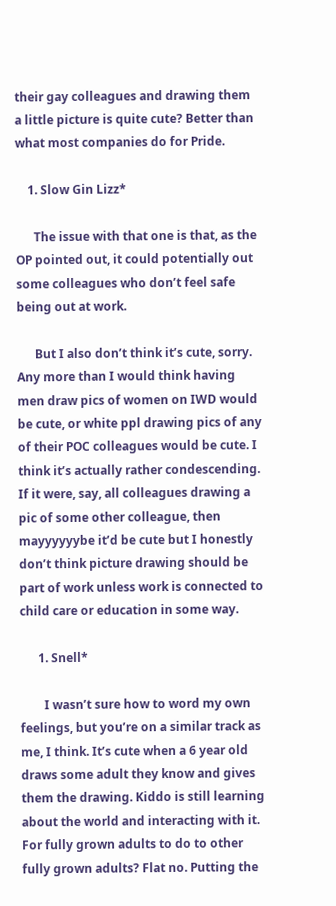their gay colleagues and drawing them a little picture is quite cute? Better than what most companies do for Pride.

    1. Slow Gin Lizz*

      The issue with that one is that, as the OP pointed out, it could potentially out some colleagues who don’t feel safe being out at work.

      But I also don’t think it’s cute, sorry. Any more than I would think having men draw pics of women on IWD would be cute, or white ppl drawing pics of any of their POC colleagues would be cute. I think it’s actually rather condescending. If it were, say, all colleagues drawing a pic of some other colleague, then mayyyyyybe it’d be cute but I honestly don’t think picture drawing should be part of work unless work is connected to child care or education in some way.

      1. Snell*

        I wasn’t sure how to word my own feelings, but you’re on a similar track as me, I think. It’s cute when a 6 year old draws some adult they know and gives them the drawing. Kiddo is still learning about the world and interacting with it. For fully grown adults to do to other fully grown adults? Flat no. Putting the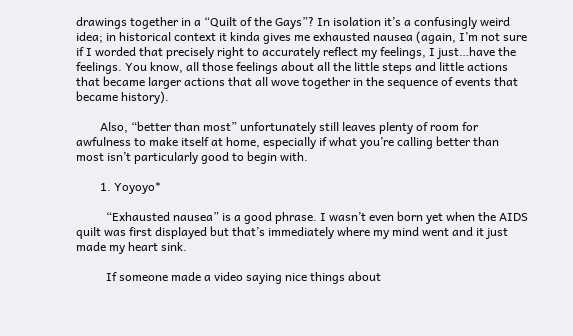drawings together in a “Quilt of the Gays”? In isolation it’s a confusingly weird idea; in historical context it kinda gives me exhausted nausea (again, I’m not sure if I worded that precisely right to accurately reflect my feelings, I just…have the feelings. You know, all those feelings about all the little steps and little actions that became larger actions that all wove together in the sequence of events that became history).

        Also, “better than most” unfortunately still leaves plenty of room for awfulness to make itself at home, especially if what you’re calling better than most isn’t particularly good to begin with.

        1. Yoyoyo*

          “Exhausted nausea” is a good phrase. I wasn’t even born yet when the AIDS quilt was first displayed but that’s immediately where my mind went and it just made my heart sink.

          If someone made a video saying nice things about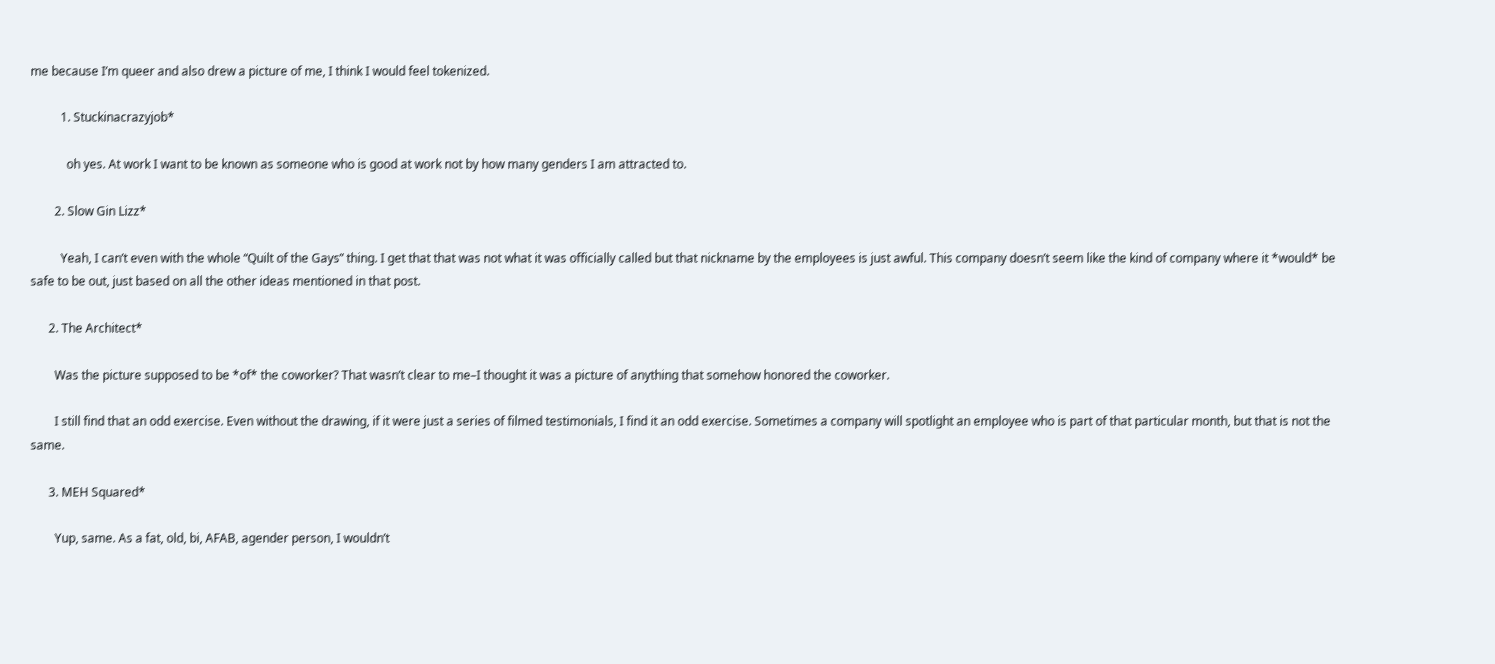me because I’m queer and also drew a picture of me, I think I would feel tokenized.

          1. Stuckinacrazyjob*

            oh yes. At work I want to be known as someone who is good at work not by how many genders I am attracted to.

        2. Slow Gin Lizz*

          Yeah, I can’t even with the whole “Quilt of the Gays” thing. I get that that was not what it was officially called but that nickname by the employees is just awful. This company doesn’t seem like the kind of company where it *would* be safe to be out, just based on all the other ideas mentioned in that post.

      2. The Architect*

        Was the picture supposed to be *of* the coworker? That wasn’t clear to me–I thought it was a picture of anything that somehow honored the coworker.

        I still find that an odd exercise. Even without the drawing, if it were just a series of filmed testimonials, I find it an odd exercise. Sometimes a company will spotlight an employee who is part of that particular month, but that is not the same.

      3. MEH Squared*

        Yup, same. As a fat, old, bi, AFAB, agender person, I wouldn’t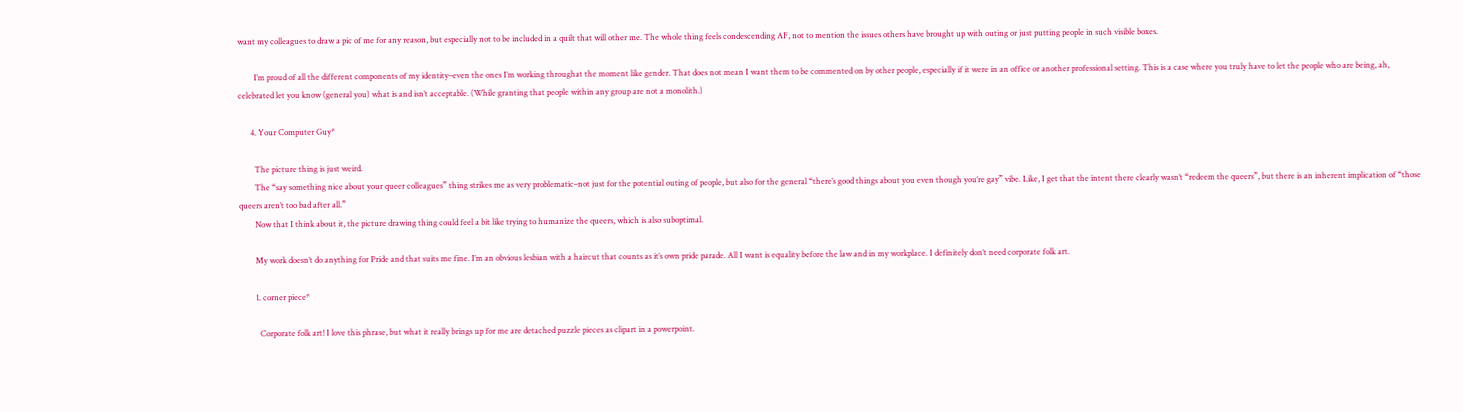want my colleagues to draw a pic of me for any reason, but especially not to be included in a quilt that will other me. The whole thing feels condescending AF, not to mention the issues others have brought up with outing or just putting people in such visible boxes.

        I’m proud of all the different components of my identity–even the ones I’m working throughat the moment like gender. That does not mean I want them to be commented on by other people, especially if it were in an office or another professional setting. This is a case where you truly have to let the people who are being, ah, celebrated let you know (general you) what is and isn’t acceptable. (While granting that people within any group are not a monolith.)

      4. Your Computer Guy*

        The picture thing is just weird.
        The “say something nice about your queer colleagues” thing strikes me as very problematic–not just for the potential outing of people, but also for the general “there’s good things about you even though you’re gay” vibe. Like, I get that the intent there clearly wasn’t “redeem the queers”, but there is an inherent implication of “those queers aren’t too bad after all.”
        Now that I think about it, the picture drawing thing could feel a bit like trying to humanize the queers, which is also suboptimal.

        My work doesn’t do anything for Pride and that suits me fine. I’m an obvious lesbian with a haircut that counts as it’s own pride parade. All I want is equality before the law and in my workplace. I definitely don’t need corporate folk art.

        1. corner piece*

          Corporate folk art! I love this phrase, but what it really brings up for me are detached puzzle pieces as clipart in a powerpoint.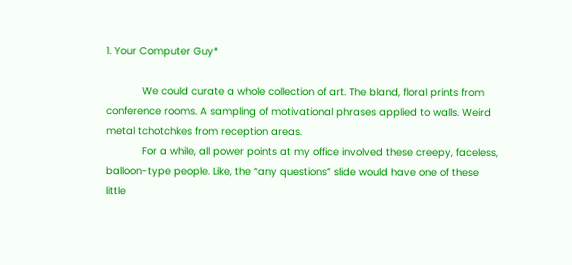1. Your Computer Guy*

            We could curate a whole collection of art. The bland, floral prints from conference rooms. A sampling of motivational phrases applied to walls. Weird metal tchotchkes from reception areas.
            For a while, all power points at my office involved these creepy, faceless, balloon-type people. Like, the “any questions” slide would have one of these little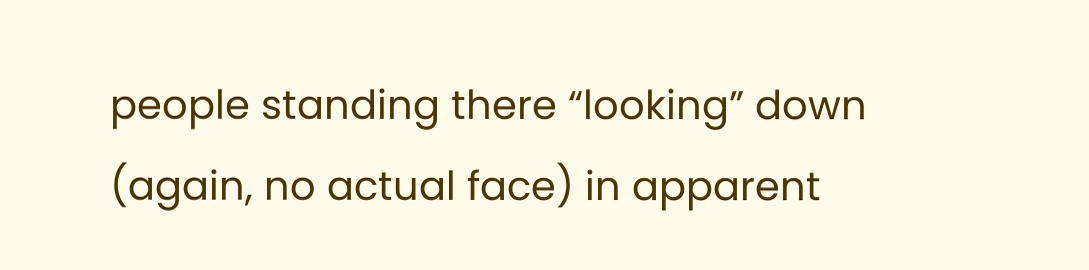people standing there “looking” down (again, no actual face) in apparent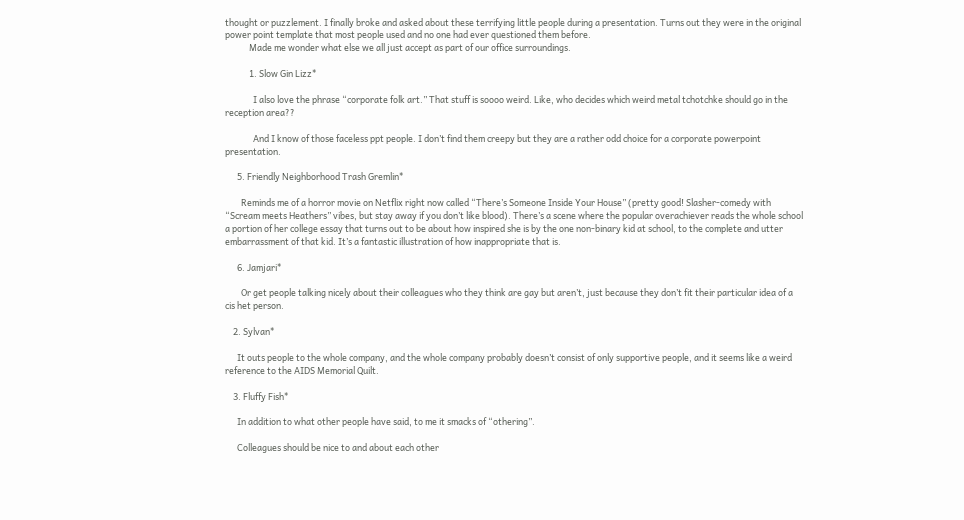thought or puzzlement. I finally broke and asked about these terrifying little people during a presentation. Turns out they were in the original power point template that most people used and no one had ever questioned them before.
            Made me wonder what else we all just accept as part of our office surroundings.

            1. Slow Gin Lizz*

              I also love the phrase “corporate folk art.” That stuff is soooo weird. Like, who decides which weird metal tchotchke should go in the reception area??

              And I know of those faceless ppt people. I don’t find them creepy but they are a rather odd choice for a corporate powerpoint presentation.

      5. Friendly Neighborhood Trash Gremlin*

        Reminds me of a horror movie on Netflix right now called “There’s Someone Inside Your House” (pretty good! Slasher-comedy with “Scream meets Heathers” vibes, but stay away if you don’t like blood). There’s a scene where the popular overachiever reads the whole school a portion of her college essay that turns out to be about how inspired she is by the one non-binary kid at school, to the complete and utter embarrassment of that kid. It’s a fantastic illustration of how inappropriate that is.

      6. Jamjari*

        Or get people talking nicely about their colleagues who they think are gay but aren’t, just because they don’t fit their particular idea of a cis het person.

    2. Sylvan*

      It outs people to the whole company, and the whole company probably doesn’t consist of only supportive people, and it seems like a weird reference to the AIDS Memorial Quilt.

    3. Fluffy Fish*

      In addition to what other people have said, to me it smacks of “othering”.

      Colleagues should be nice to and about each other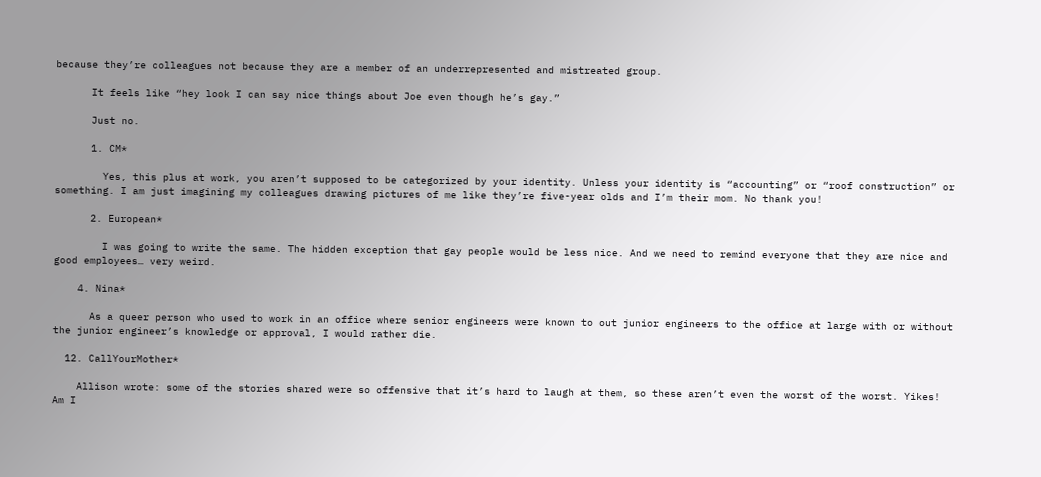because they’re colleagues not because they are a member of an underrepresented and mistreated group.

      It feels like “hey look I can say nice things about Joe even though he’s gay.”

      Just no.

      1. CM*

        Yes, this plus at work, you aren’t supposed to be categorized by your identity. Unless your identity is “accounting” or “roof construction” or something. I am just imagining my colleagues drawing pictures of me like they’re five-year olds and I’m their mom. No thank you!

      2. European*

        I was going to write the same. The hidden exception that gay people would be less nice. And we need to remind everyone that they are nice and good employees… very weird.

    4. Nina*

      As a queer person who used to work in an office where senior engineers were known to out junior engineers to the office at large with or without the junior engineer’s knowledge or approval, I would rather die.

  12. CallYourMother*

    Allison wrote: some of the stories shared were so offensive that it’s hard to laugh at them, so these aren’t even the worst of the worst. Yikes! Am I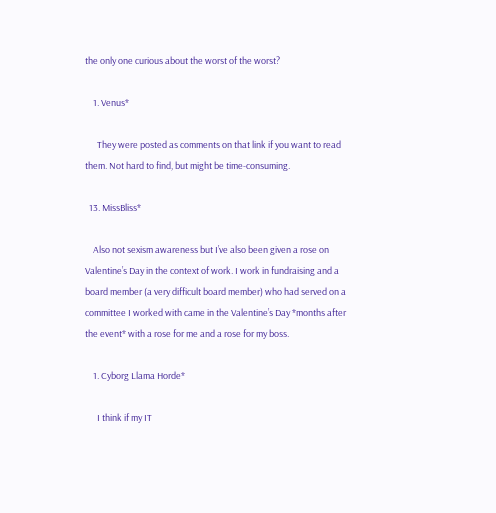the only one curious about the worst of the worst?

    1. Venus*

      They were posted as comments on that link if you want to read them. Not hard to find, but might be time-consuming.

  13. MissBliss*

    Also not sexism awareness but I’ve also been given a rose on Valentine’s Day in the context of work. I work in fundraising and a board member (a very difficult board member) who had served on a committee I worked with came in the Valentine’s Day *months after the event* with a rose for me and a rose for my boss.

    1. Cyborg Llama Horde*

      I think if my IT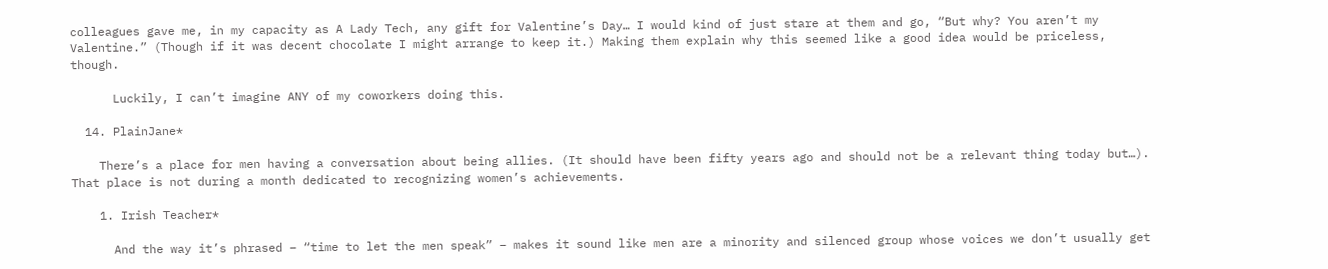colleagues gave me, in my capacity as A Lady Tech, any gift for Valentine’s Day… I would kind of just stare at them and go, “But why? You aren’t my Valentine.” (Though if it was decent chocolate I might arrange to keep it.) Making them explain why this seemed like a good idea would be priceless, though.

      Luckily, I can’t imagine ANY of my coworkers doing this.

  14. PlainJane*

    There’s a place for men having a conversation about being allies. (It should have been fifty years ago and should not be a relevant thing today but…). That place is not during a month dedicated to recognizing women’s achievements.

    1. Irish Teacher*

      And the way it’s phrased – “time to let the men speak” – makes it sound like men are a minority and silenced group whose voices we don’t usually get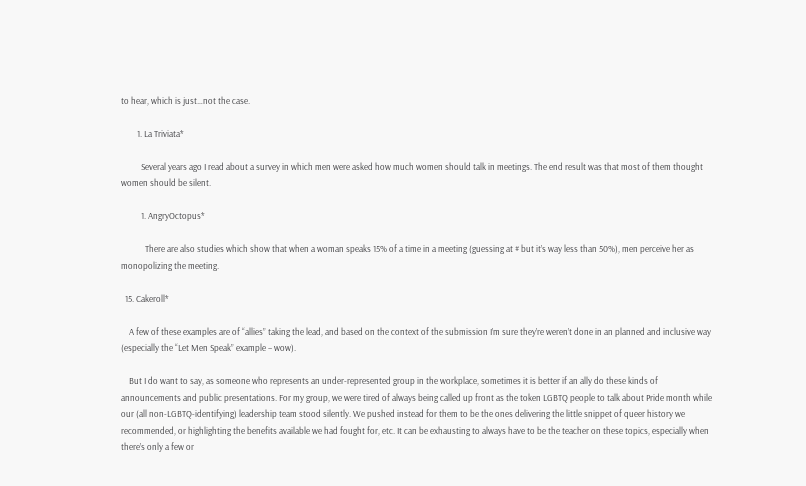to hear, which is just…not the case.

        1. La Triviata*

          Several years ago I read about a survey in which men were asked how much women should talk in meetings. The end result was that most of them thought women should be silent.

          1. AngryOctopus*

            There are also studies which show that when a woman speaks 15% of a time in a meeting (guessing at # but it’s way less than 50%), men perceive her as monopolizing the meeting.

  15. Cakeroll*

    A few of these examples are of “allies” taking the lead, and based on the context of the submission I’m sure they’re weren’t done in an planned and inclusive way (especially the “Let Men Speak” example – wow).

    But I do want to say, as someone who represents an under-represented group in the workplace, sometimes it is better if an ally do these kinds of announcements and public presentations. For my group, we were tired of always being called up front as the token LGBTQ people to talk about Pride month while our (all non-LGBTQ-identifying) leadership team stood silently. We pushed instead for them to be the ones delivering the little snippet of queer history we recommended, or highlighting the benefits available we had fought for, etc. It can be exhausting to always have to be the teacher on these topics, especially when there’s only a few or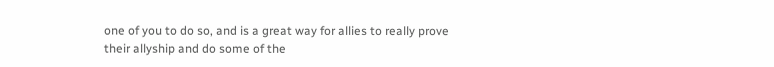one of you to do so, and is a great way for allies to really prove their allyship and do some of the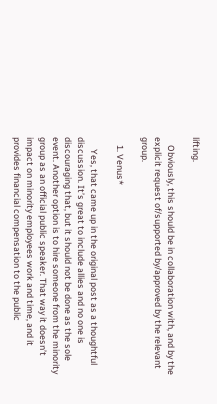lifting.

    Obviously, this should be in collaboration with, and by the explicit request of/supported by/approved by the relevant group.

    1. Venus*

      Yes, that came up in the original post as a thoughtful discussion. It’s great to include allies and no one is discouraging that, but it should not be done as the sole event. Another option is to hire someone from the minority group as an official public speaker. That way it doesn’t impact on minority employees work and time, and it provides financial compensation to the public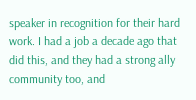speaker in recognition for their hard work. I had a job a decade ago that did this, and they had a strong ally community too, and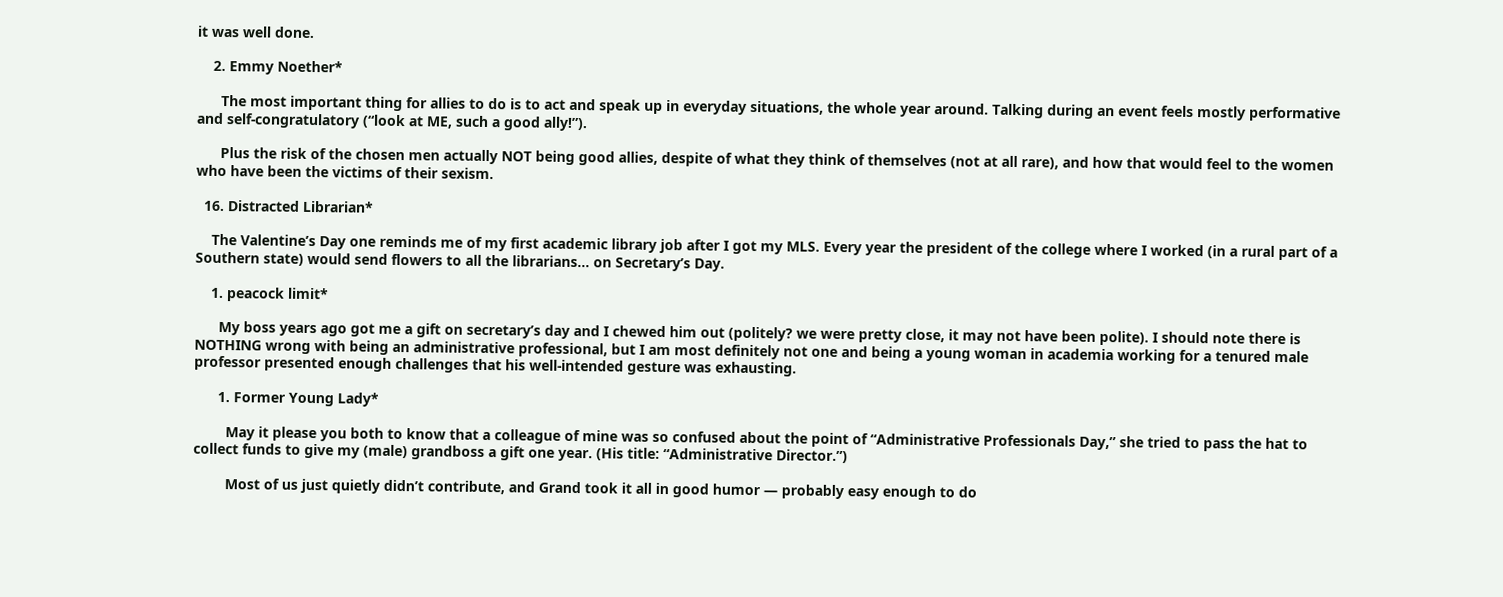it was well done.

    2. Emmy Noether*

      The most important thing for allies to do is to act and speak up in everyday situations, the whole year around. Talking during an event feels mostly performative and self-congratulatory (“look at ME, such a good ally!”).

      Plus the risk of the chosen men actually NOT being good allies, despite of what they think of themselves (not at all rare), and how that would feel to the women who have been the victims of their sexism.

  16. Distracted Librarian*

    The Valentine’s Day one reminds me of my first academic library job after I got my MLS. Every year the president of the college where I worked (in a rural part of a Southern state) would send flowers to all the librarians… on Secretary’s Day.

    1. peacock limit*

      My boss years ago got me a gift on secretary’s day and I chewed him out (politely? we were pretty close, it may not have been polite). I should note there is NOTHING wrong with being an administrative professional, but I am most definitely not one and being a young woman in academia working for a tenured male professor presented enough challenges that his well-intended gesture was exhausting.

      1. Former Young Lady*

        May it please you both to know that a colleague of mine was so confused about the point of “Administrative Professionals Day,” she tried to pass the hat to collect funds to give my (male) grandboss a gift one year. (His title: “Administrative Director.”)

        Most of us just quietly didn’t contribute, and Grand took it all in good humor — probably easy enough to do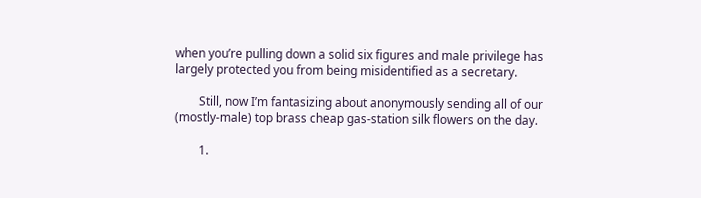when you’re pulling down a solid six figures and male privilege has largely protected you from being misidentified as a secretary.

        Still, now I’m fantasizing about anonymously sending all of our (mostly-male) top brass cheap gas-station silk flowers on the day.

        1.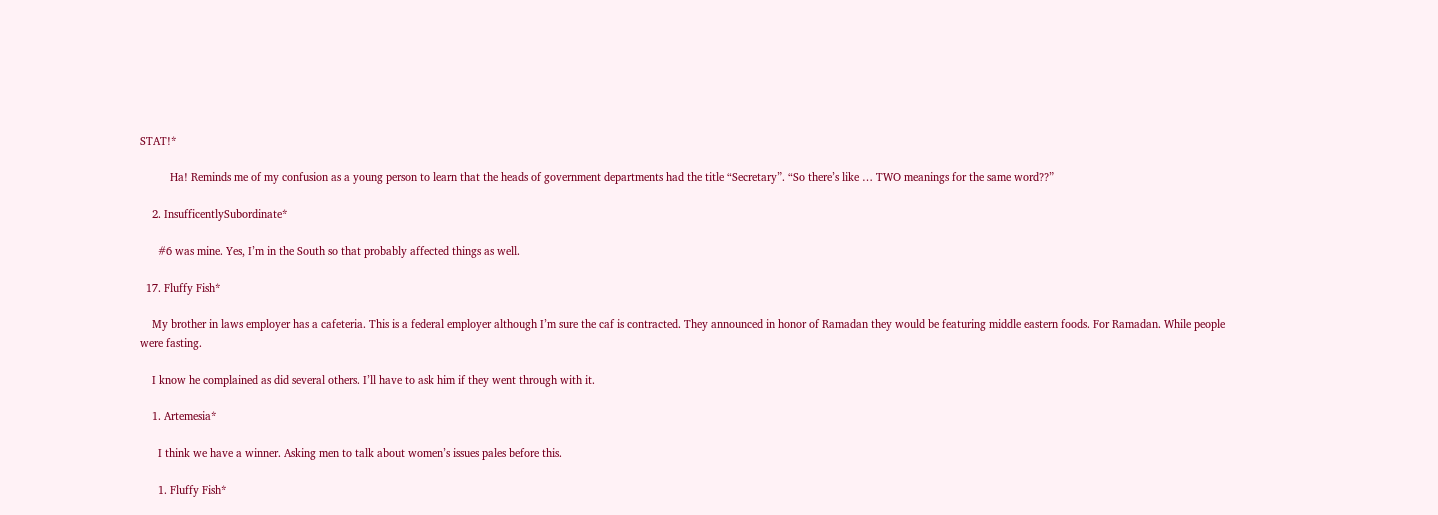STAT!*

          Ha! Reminds me of my confusion as a young person to learn that the heads of government departments had the title “Secretary”. “So there’s like … TWO meanings for the same word??”

    2. InsufficentlySubordinate*

      #6 was mine. Yes, I’m in the South so that probably affected things as well.

  17. Fluffy Fish*

    My brother in laws employer has a cafeteria. This is a federal employer although I’m sure the caf is contracted. They announced in honor of Ramadan they would be featuring middle eastern foods. For Ramadan. While people were fasting.

    I know he complained as did several others. I’ll have to ask him if they went through with it.

    1. Artemesia*

      I think we have a winner. Asking men to talk about women’s issues pales before this.

      1. Fluffy Fish*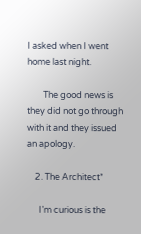I asked when I went home last night.

        The good news is they did not go through with it and they issued an apology.

    2. The Architect*

      I’m curious is the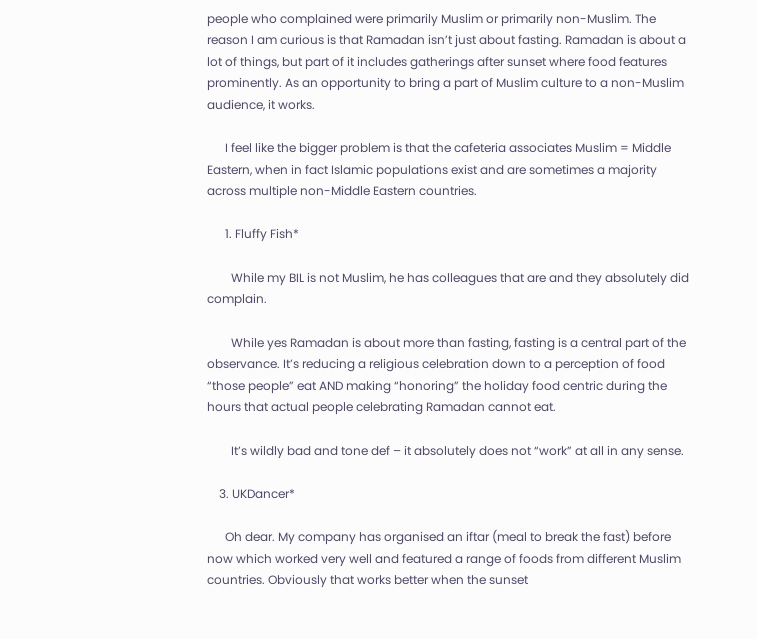people who complained were primarily Muslim or primarily non-Muslim. The reason I am curious is that Ramadan isn’t just about fasting. Ramadan is about a lot of things, but part of it includes gatherings after sunset where food features prominently. As an opportunity to bring a part of Muslim culture to a non-Muslim audience, it works.

      I feel like the bigger problem is that the cafeteria associates Muslim = Middle Eastern, when in fact Islamic populations exist and are sometimes a majority across multiple non-Middle Eastern countries.

      1. Fluffy Fish*

        While my BIL is not Muslim, he has colleagues that are and they absolutely did complain.

        While yes Ramadan is about more than fasting, fasting is a central part of the observance. It’s reducing a religious celebration down to a perception of food “those people” eat AND making “honoring” the holiday food centric during the hours that actual people celebrating Ramadan cannot eat.

        It’s wildly bad and tone def – it absolutely does not “work” at all in any sense.

    3. UKDancer*

      Oh dear. My company has organised an iftar (meal to break the fast) before now which worked very well and featured a range of foods from different Muslim countries. Obviously that works better when the sunset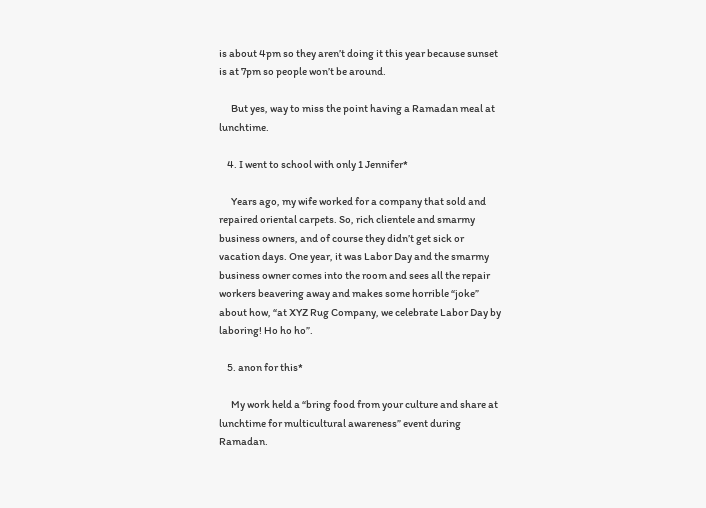is about 4pm so they aren’t doing it this year because sunset is at 7pm so people won’t be around.

      But yes, way to miss the point having a Ramadan meal at lunchtime.

    4. I went to school with only 1 Jennifer*

      Years ago, my wife worked for a company that sold and repaired oriental carpets. So, rich clientele and smarmy business owners, and of course they didn’t get sick or vacation days. One year, it was Labor Day and the smarmy business owner comes into the room and sees all the repair workers beavering away and makes some horrible “joke” about how, “at XYZ Rug Company, we celebrate Labor Day by laboring! Ho ho ho”.

    5. anon for this*

      My work held a “bring food from your culture and share at lunchtime for multicultural awareness” event during Ramadan.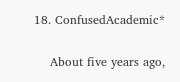18. ConfusedAcademic*

    About five years ago,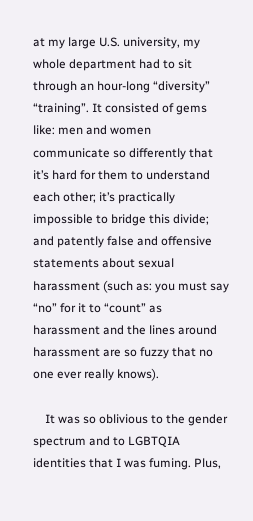at my large U.S. university, my whole department had to sit through an hour-long “diversity” “training”. It consisted of gems like: men and women communicate so differently that it’s hard for them to understand each other; it’s practically impossible to bridge this divide; and patently false and offensive statements about sexual harassment (such as: you must say “no” for it to “count” as harassment and the lines around harassment are so fuzzy that no one ever really knows).

    It was so oblivious to the gender spectrum and to LGBTQIA identities that I was fuming. Plus,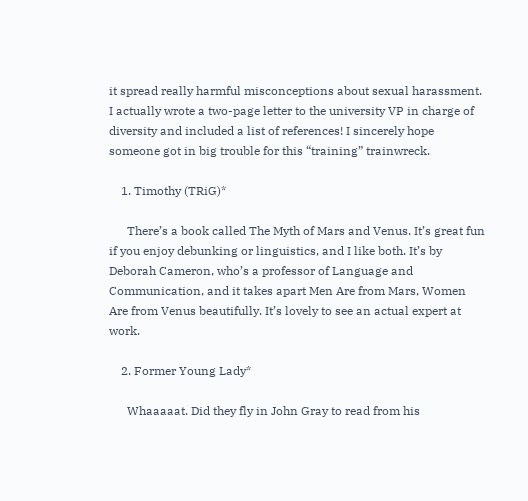it spread really harmful misconceptions about sexual harassment. I actually wrote a two-page letter to the university VP in charge of diversity and included a list of references! I sincerely hope someone got in big trouble for this “training” trainwreck.

    1. Timothy (TRiG)*

      There’s a book called The Myth of Mars and Venus. It’s great fun if you enjoy debunking or linguistics, and I like both. It’s by Deborah Cameron, who’s a professor of Language and Communication, and it takes apart Men Are from Mars, Women Are from Venus beautifully. It’s lovely to see an actual expert at work.

    2. Former Young Lady*

      Whaaaaat. Did they fly in John Gray to read from his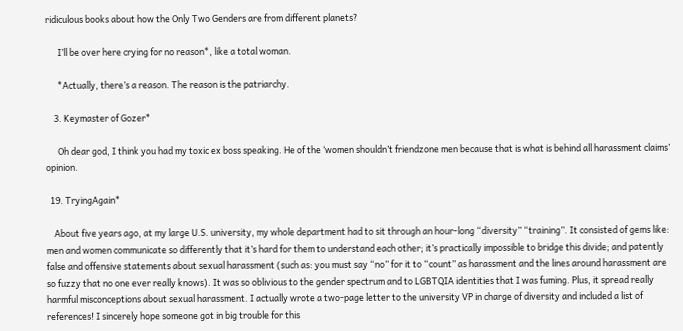ridiculous books about how the Only Two Genders are from different planets?

      I’ll be over here crying for no reason*, like a total woman.

      *Actually, there’s a reason. The reason is the patriarchy.

    3. Keymaster of Gozer*

      Oh dear god, I think you had my toxic ex boss speaking. He of the ‘women shouldn’t friendzone men because that is what is behind all harassment claims’ opinion.

  19. TryingAgain*

    About five years ago, at my large U.S. university, my whole department had to sit through an hour-long “diversity” “training”. It consisted of gems like: men and women communicate so differently that it’s hard for them to understand each other; it’s practically impossible to bridge this divide; and patently false and offensive statements about sexual harassment (such as: you must say “no” for it to “count” as harassment and the lines around harassment are so fuzzy that no one ever really knows). It was so oblivious to the gender spectrum and to LGBTQIA identities that I was fuming. Plus, it spread really harmful misconceptions about sexual harassment. I actually wrote a two-page letter to the university VP in charge of diversity and included a list of references! I sincerely hope someone got in big trouble for this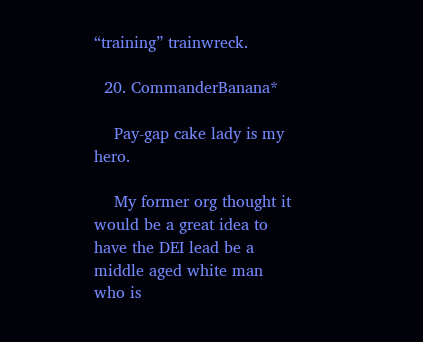“training” trainwreck.

  20. CommanderBanana*

    Pay-gap cake lady is my hero.

    My former org thought it would be a great idea to have the DEI lead be a middle aged white man who is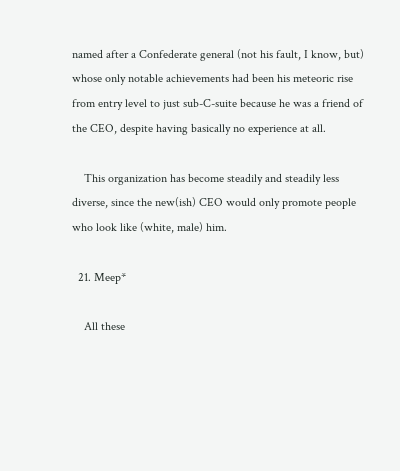named after a Confederate general (not his fault, I know, but) whose only notable achievements had been his meteoric rise from entry level to just sub-C-suite because he was a friend of the CEO, despite having basically no experience at all.

    This organization has become steadily and steadily less diverse, since the new(ish) CEO would only promote people who look like (white, male) him.

  21. Meep*

    All these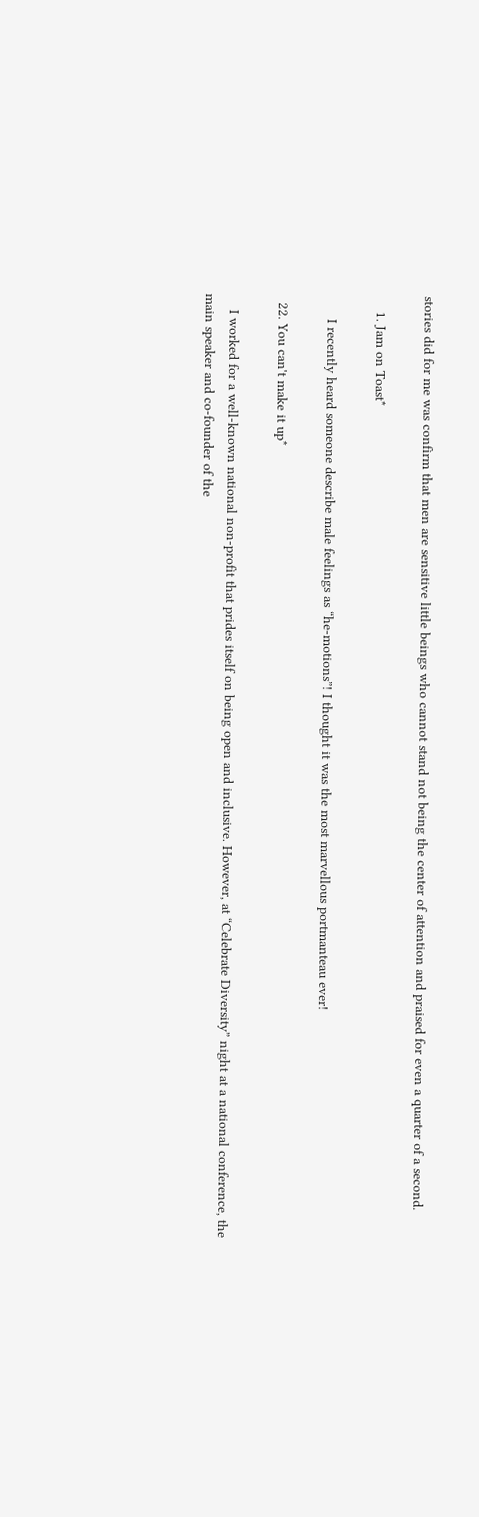stories did for me was confirm that men are sensitive little beings who cannot stand not being the center of attention and praised for even a quarter of a second.

    1. Jam on Toast*

      I recently heard someone describe male feelings as “he-motions”! I thought it was the most marvellous portmanteau ever!

  22. You can't make it up*

    I worked for a well-known national non-profit that prides itself on being open and inclusive. However, at “Celebrate Diversity” night at a national conference, the main speaker and co-founder of the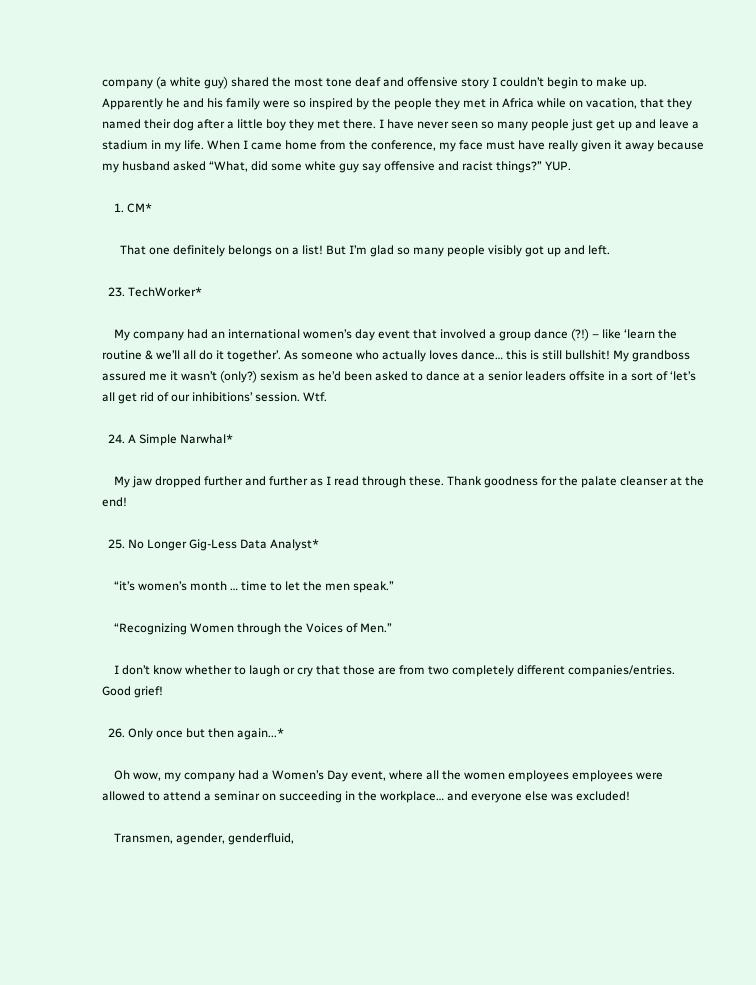company (a white guy) shared the most tone deaf and offensive story I couldn’t begin to make up. Apparently he and his family were so inspired by the people they met in Africa while on vacation, that they named their dog after a little boy they met there. I have never seen so many people just get up and leave a stadium in my life. When I came home from the conference, my face must have really given it away because my husband asked “What, did some white guy say offensive and racist things?” YUP.

    1. CM*

      That one definitely belongs on a list! But I’m glad so many people visibly got up and left.

  23. TechWorker*

    My company had an international women’s day event that involved a group dance (?!) – like ‘learn the routine & we’ll all do it together’. As someone who actually loves dance… this is still bullshit! My grandboss assured me it wasn’t (only?) sexism as he’d been asked to dance at a senior leaders offsite in a sort of ‘let’s all get rid of our inhibitions’ session. Wtf.

  24. A Simple Narwhal*

    My jaw dropped further and further as I read through these. Thank goodness for the palate cleanser at the end!

  25. No Longer Gig-Less Data Analyst*

    “it’s women’s month … time to let the men speak.”

    “Recognizing Women through the Voices of Men.”

    I don’t know whether to laugh or cry that those are from two completely different companies/entries. Good grief!

  26. Only once but then again...*

    Oh wow, my company had a Women’s Day event, where all the women employees employees were allowed to attend a seminar on succeeding in the workplace… and everyone else was excluded!

    Transmen, agender, genderfluid,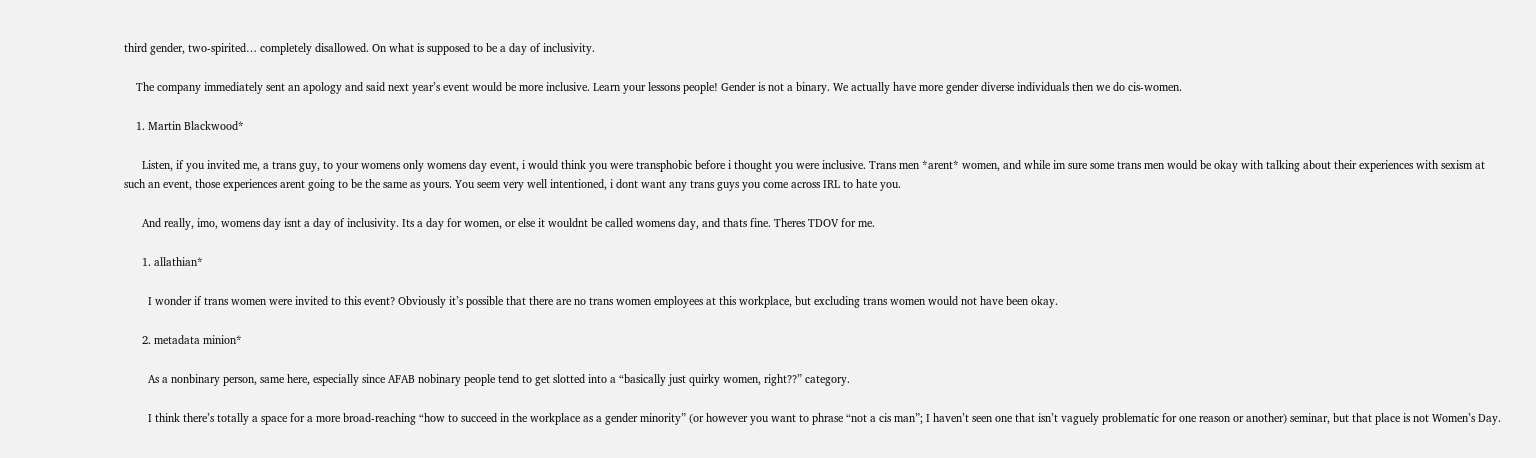third gender, two-spirited… completely disallowed. On what is supposed to be a day of inclusivity.

    The company immediately sent an apology and said next year’s event would be more inclusive. Learn your lessons people! Gender is not a binary. We actually have more gender diverse individuals then we do cis-women.

    1. Martin Blackwood*

      Listen, if you invited me, a trans guy, to your womens only womens day event, i would think you were transphobic before i thought you were inclusive. Trans men *arent* women, and while im sure some trans men would be okay with talking about their experiences with sexism at such an event, those experiences arent going to be the same as yours. You seem very well intentioned, i dont want any trans guys you come across IRL to hate you.

      And really, imo, womens day isnt a day of inclusivity. Its a day for women, or else it wouldnt be called womens day, and thats fine. Theres TDOV for me.

      1. allathian*

        I wonder if trans women were invited to this event? Obviously it’s possible that there are no trans women employees at this workplace, but excluding trans women would not have been okay.

      2. metadata minion*

        As a nonbinary person, same here, especially since AFAB nobinary people tend to get slotted into a “basically just quirky women, right??” category.

        I think there’s totally a space for a more broad-reaching “how to succeed in the workplace as a gender minority” (or however you want to phrase “not a cis man”; I haven’t seen one that isn’t vaguely problematic for one reason or another) seminar, but that place is not Women’s Day.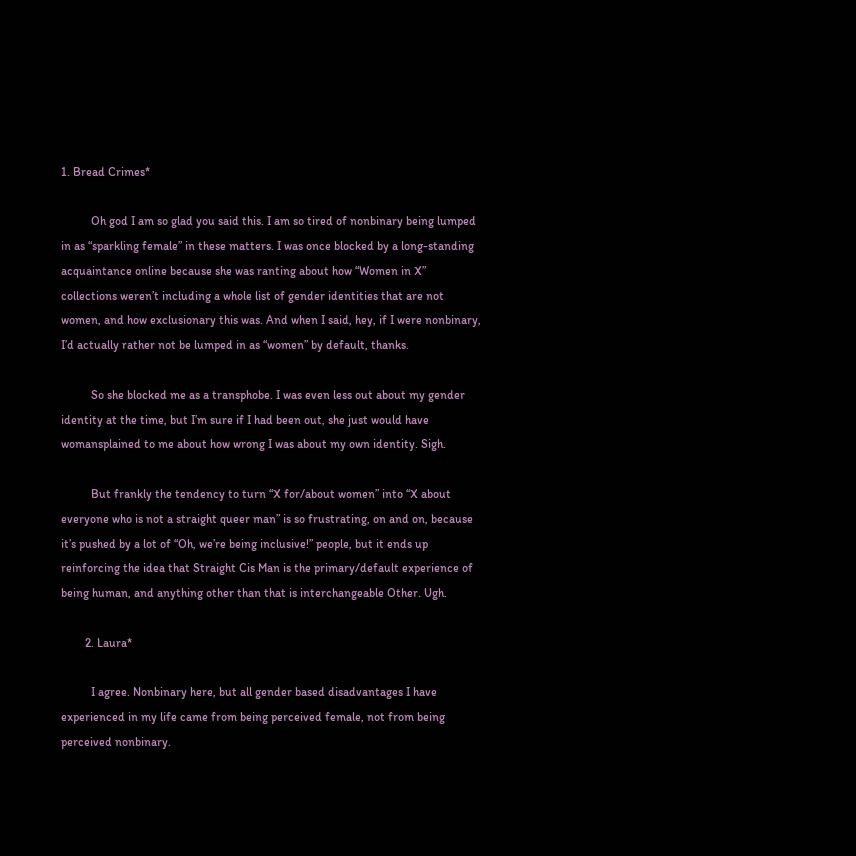1. Bread Crimes*

          Oh god I am so glad you said this. I am so tired of nonbinary being lumped in as “sparkling female” in these matters. I was once blocked by a long-standing acquaintance online because she was ranting about how “Women in X” collections weren’t including a whole list of gender identities that are not women, and how exclusionary this was. And when I said, hey, if I were nonbinary, I’d actually rather not be lumped in as “women” by default, thanks.

          So she blocked me as a transphobe. I was even less out about my gender identity at the time, but I’m sure if I had been out, she just would have womansplained to me about how wrong I was about my own identity. Sigh.

          But frankly the tendency to turn “X for/about women” into “X about everyone who is not a straight queer man” is so frustrating, on and on, because it’s pushed by a lot of “Oh, we’re being inclusive!” people, but it ends up reinforcing the idea that Straight Cis Man is the primary/default experience of being human, and anything other than that is interchangeable Other. Ugh.

        2. Laura*

          I agree. Nonbinary here, but all gender based disadvantages I have experienced in my life came from being perceived female, not from being perceived nonbinary.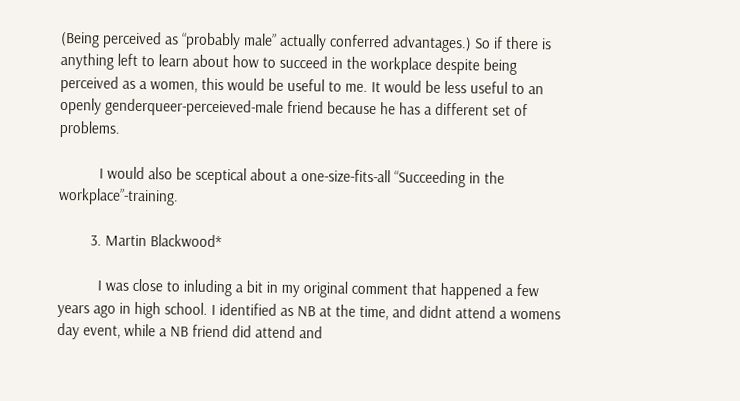(Being perceived as “probably male” actually conferred advantages.) So if there is anything left to learn about how to succeed in the workplace despite being perceived as a women, this would be useful to me. It would be less useful to an openly genderqueer-perceieved-male friend because he has a different set of problems.

          I would also be sceptical about a one-size-fits-all “Succeeding in the workplace”-training.

        3. Martin Blackwood*

          I was close to inluding a bit in my original comment that happened a few years ago in high school. I identified as NB at the time, and didnt attend a womens day event, while a NB friend did attend and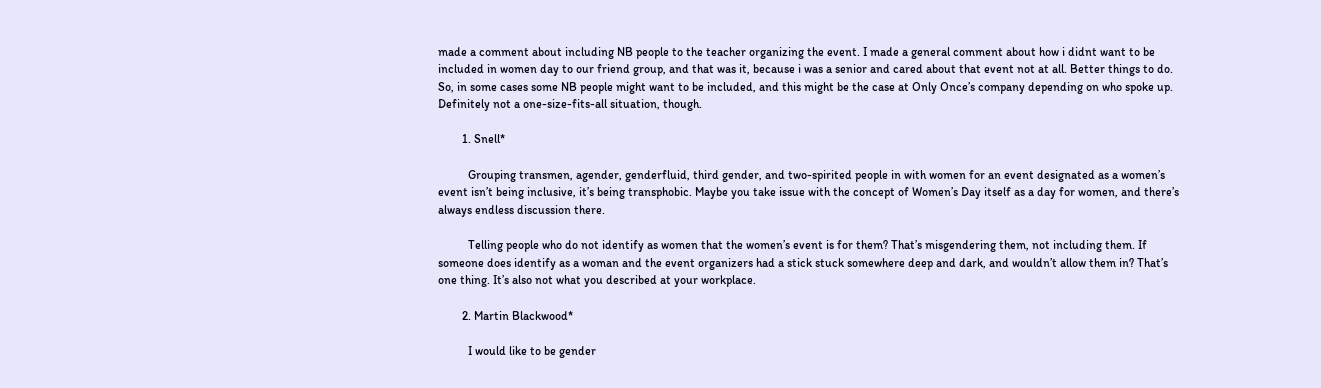made a comment about including NB people to the teacher organizing the event. I made a general comment about how i didnt want to be included in women day to our friend group, and that was it, because i was a senior and cared about that event not at all. Better things to do. So, in some cases some NB people might want to be included, and this might be the case at Only Once’s company depending on who spoke up. Definitely not a one-size-fits-all situation, though.

        1. Snell*

          Grouping transmen, agender, genderfluid, third gender, and two-spirited people in with women for an event designated as a women’s event isn’t being inclusive, it’s being transphobic. Maybe you take issue with the concept of Women’s Day itself as a day for women, and there’s always endless discussion there.

          Telling people who do not identify as women that the women’s event is for them? That’s misgendering them, not including them. If someone does identify as a woman and the event organizers had a stick stuck somewhere deep and dark, and wouldn’t allow them in? That’s one thing. It’s also not what you described at your workplace.

        2. Martin Blackwood*

          I would like to be gender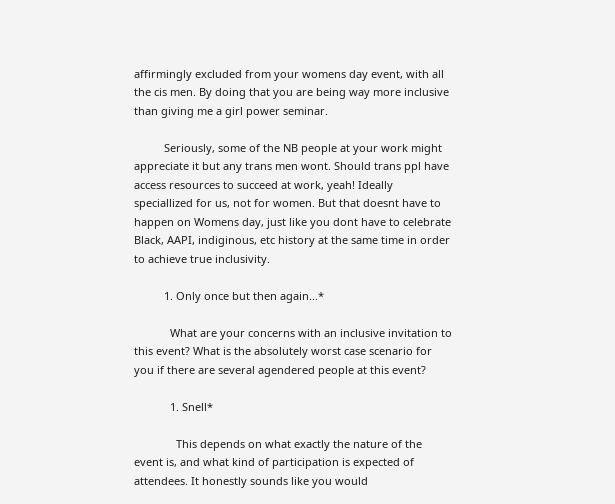affirmingly excluded from your womens day event, with all the cis men. By doing that you are being way more inclusive than giving me a girl power seminar.

          Seriously, some of the NB people at your work might appreciate it but any trans men wont. Should trans ppl have access resources to succeed at work, yeah! Ideally speciallized for us, not for women. But that doesnt have to happen on Womens day, just like you dont have to celebrate Black, AAPI, indiginous, etc history at the same time in order to achieve true inclusivity.

          1. Only once but then again...*

            What are your concerns with an inclusive invitation to this event? What is the absolutely worst case scenario for you if there are several agendered people at this event?

            1. Snell*

              This depends on what exactly the nature of the event is, and what kind of participation is expected of attendees. It honestly sounds like you would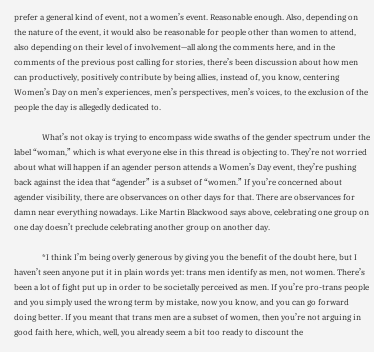prefer a general kind of event, not a women’s event. Reasonable enough. Also, depending on the nature of the event, it would also be reasonable for people other than women to attend, also depending on their level of involvement—all along the comments here, and in the comments of the previous post calling for stories, there’s been discussion about how men can productively, positively contribute by being allies, instead of, you know, centering Women’s Day on men’s experiences, men’s perspectives, men’s voices, to the exclusion of the people the day is allegedly dedicated to.

              What’s not okay is trying to encompass wide swaths of the gender spectrum under the label “woman,” which is what everyone else in this thread is objecting to. They’re not worried about what will happen if an agender person attends a Women’s Day event, they’re pushing back against the idea that “agender” is a subset of “women.” If you’re concerned about agender visibility, there are observances on other days for that. There are observances for damn near everything nowadays. Like Martin Blackwood says above, celebrating one group on one day doesn’t preclude celebrating another group on another day.

              *I think I’m being overly generous by giving you the benefit of the doubt here, but I haven’t seen anyone put it in plain words yet: trans men identify as men, not women. There’s been a lot of fight put up in order to be societally perceived as men. If you’re pro-trans people and you simply used the wrong term by mistake, now you know, and you can go forward doing better. If you meant that trans men are a subset of women, then you’re not arguing in good faith here, which, well, you already seem a bit too ready to discount the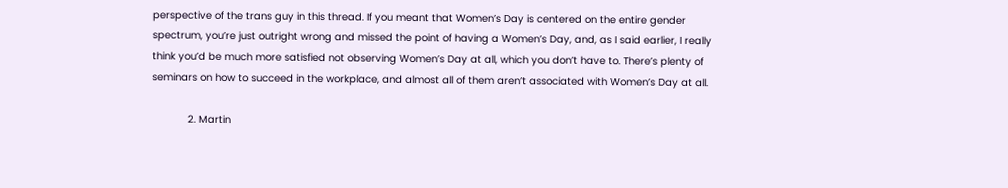perspective of the trans guy in this thread. If you meant that Women’s Day is centered on the entire gender spectrum, you’re just outright wrong and missed the point of having a Women’s Day, and, as I said earlier, I really think you’d be much more satisfied not observing Women’s Day at all, which you don’t have to. There’s plenty of seminars on how to succeed in the workplace, and almost all of them aren’t associated with Women’s Day at all.

            2. Martin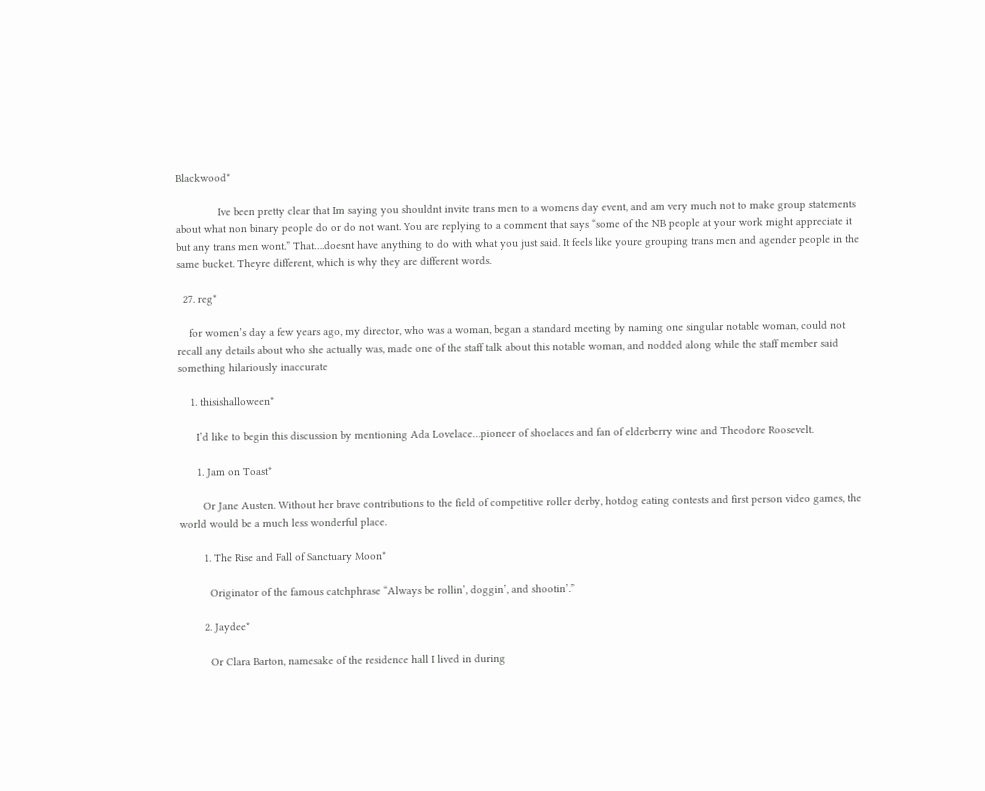Blackwood*

              Ive been pretty clear that Im saying you shouldnt invite trans men to a womens day event, and am very much not to make group statements about what non binary people do or do not want. You are replying to a comment that says “some of the NB people at your work might appreciate it but any trans men wont.” That….doesnt have anything to do with what you just said. It feels like youre grouping trans men and agender people in the same bucket. Theyre different, which is why they are different words.

  27. reg*

    for women’s day a few years ago, my director, who was a woman, began a standard meeting by naming one singular notable woman, could not recall any details about who she actually was, made one of the staff talk about this notable woman, and nodded along while the staff member said something hilariously inaccurate

    1. thisishalloween*

      I’d like to begin this discussion by mentioning Ada Lovelace…pioneer of shoelaces and fan of elderberry wine and Theodore Roosevelt.

      1. Jam on Toast*

        Or Jane Austen. Without her brave contributions to the field of competitive roller derby, hotdog eating contests and first person video games, the world would be a much less wonderful place.

        1. The Rise and Fall of Sanctuary Moon*

          Originator of the famous catchphrase “Always be rollin’, doggin’, and shootin’.”

        2. Jaydee*

          Or Clara Barton, namesake of the residence hall I lived in during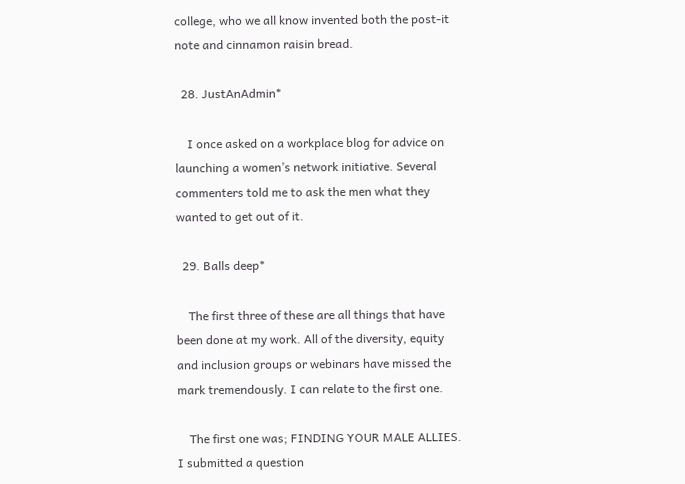college, who we all know invented both the post-it note and cinnamon raisin bread.

  28. JustAnAdmin*

    I once asked on a workplace blog for advice on launching a women’s network initiative. Several commenters told me to ask the men what they wanted to get out of it.

  29. Balls deep*

    The first three of these are all things that have been done at my work. All of the diversity, equity and inclusion groups or webinars have missed the mark tremendously. I can relate to the first one.

    The first one was; FINDING YOUR MALE ALLIES. I submitted a question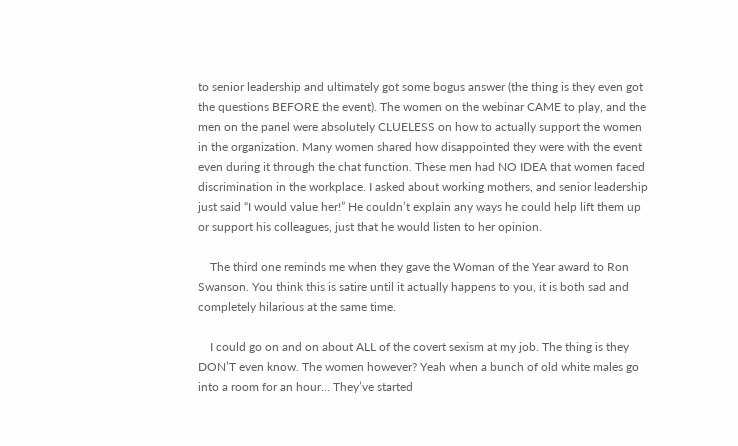to senior leadership and ultimately got some bogus answer (the thing is they even got the questions BEFORE the event). The women on the webinar CAME to play, and the men on the panel were absolutely CLUELESS on how to actually support the women in the organization. Many women shared how disappointed they were with the event even during it through the chat function. These men had NO IDEA that women faced discrimination in the workplace. I asked about working mothers, and senior leadership just said “I would value her!” He couldn’t explain any ways he could help lift them up or support his colleagues, just that he would listen to her opinion.

    The third one reminds me when they gave the Woman of the Year award to Ron Swanson. You think this is satire until it actually happens to you, it is both sad and completely hilarious at the same time.

    I could go on and on about ALL of the covert sexism at my job. The thing is they DON’T even know. The women however? Yeah when a bunch of old white males go into a room for an hour… They’ve started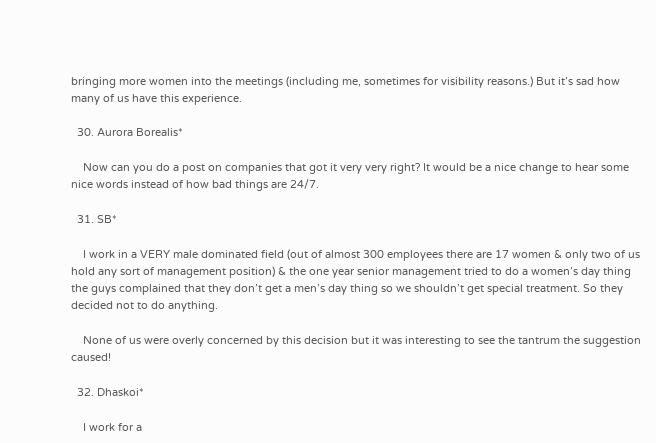bringing more women into the meetings (including me, sometimes for visibility reasons.) But it’s sad how many of us have this experience.

  30. Aurora Borealis*

    Now can you do a post on companies that got it very very right? It would be a nice change to hear some nice words instead of how bad things are 24/7.

  31. SB*

    I work in a VERY male dominated field (out of almost 300 employees there are 17 women & only two of us hold any sort of management position) & the one year senior management tried to do a women’s day thing the guys complained that they don’t get a men’s day thing so we shouldn’t get special treatment. So they decided not to do anything.

    None of us were overly concerned by this decision but it was interesting to see the tantrum the suggestion caused!

  32. Dhaskoi*

    I work for a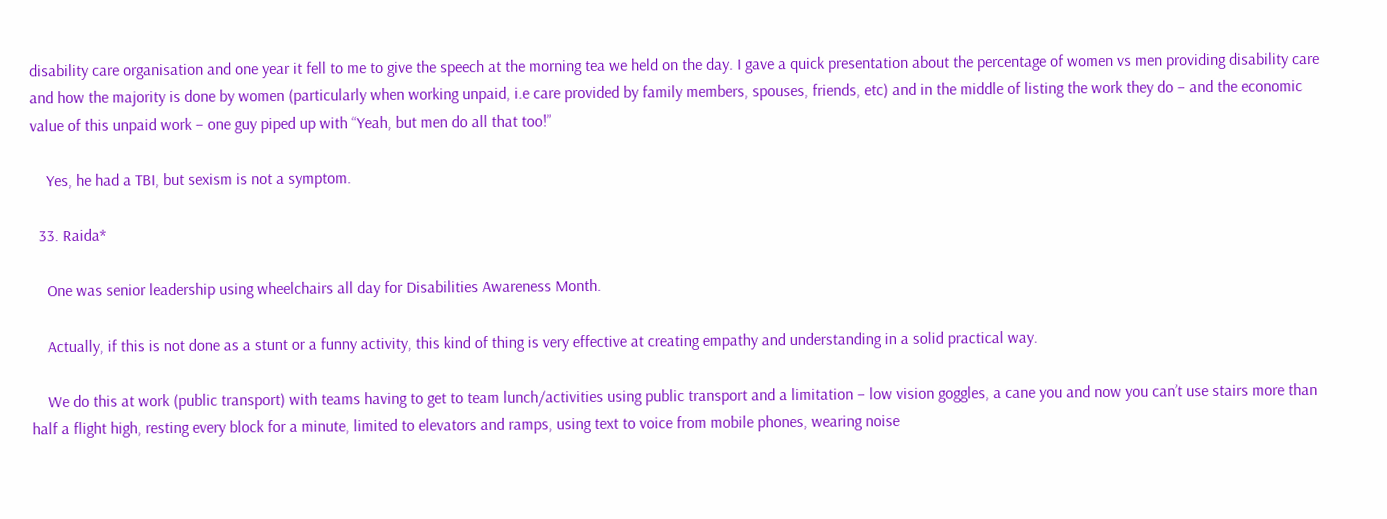disability care organisation and one year it fell to me to give the speech at the morning tea we held on the day. I gave a quick presentation about the percentage of women vs men providing disability care and how the majority is done by women (particularly when working unpaid, i.e care provided by family members, spouses, friends, etc) and in the middle of listing the work they do – and the economic value of this unpaid work – one guy piped up with “Yeah, but men do all that too!”

    Yes, he had a TBI, but sexism is not a symptom.

  33. Raida*

    One was senior leadership using wheelchairs all day for Disabilities Awareness Month.

    Actually, if this is not done as a stunt or a funny activity, this kind of thing is very effective at creating empathy and understanding in a solid practical way.

    We do this at work (public transport) with teams having to get to team lunch/activities using public transport and a limitation – low vision goggles, a cane you and now you can’t use stairs more than half a flight high, resting every block for a minute, limited to elevators and ramps, using text to voice from mobile phones, wearing noise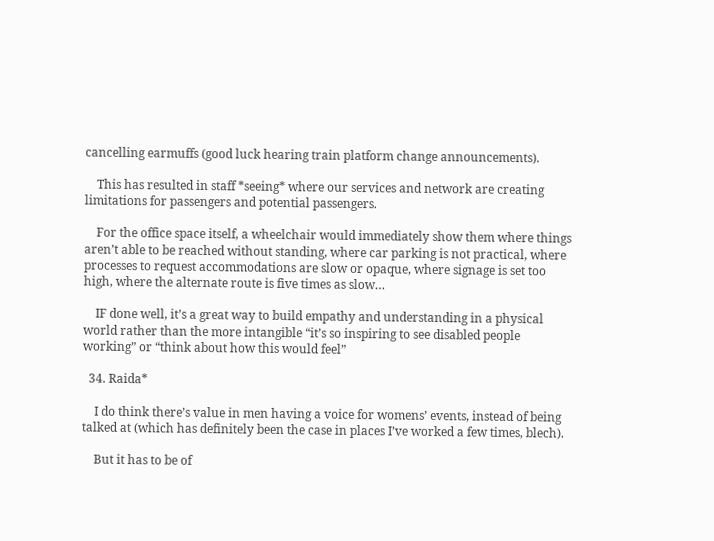cancelling earmuffs (good luck hearing train platform change announcements).

    This has resulted in staff *seeing* where our services and network are creating limitations for passengers and potential passengers.

    For the office space itself, a wheelchair would immediately show them where things aren’t able to be reached without standing, where car parking is not practical, where processes to request accommodations are slow or opaque, where signage is set too high, where the alternate route is five times as slow…

    IF done well, it’s a great way to build empathy and understanding in a physical world rather than the more intangible “it’s so inspiring to see disabled people working” or “think about how this would feel”

  34. Raida*

    I do think there’s value in men having a voice for womens’ events, instead of being talked at (which has definitely been the case in places I’ve worked a few times, blech).

    But it has to be of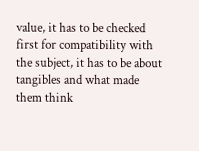value, it has to be checked first for compatibility with the subject, it has to be about tangibles and what made them think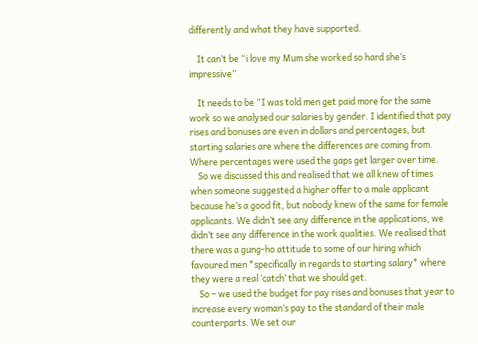differently and what they have supported.

    It can’t be “i love my Mum she worked so hard she’s impressive”

    It needs to be “I was told men get paid more for the same work so we analysed our salaries by gender. I identified that pay rises and bonuses are even in dollars and percentages, but starting salaries are where the differences are coming from. Where percentages were used the gaps get larger over time.
    So we discussed this and realised that we all knew of times when someone suggested a higher offer to a male applicant because he’s a good fit, but nobody knew of the same for female applicants. We didn’t see any difference in the applications, we didn’t see any difference in the work qualities. We realised that there was a gung-ho attitude to some of our hiring which favoured men *specifically in regards to starting salary* where they were a real ‘catch’ that we should get.
    So – we used the budget for pay rises and bonuses that year to increase every woman’s pay to the standard of their male counterparts. We set our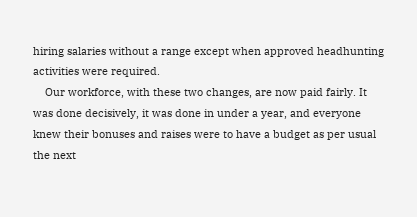hiring salaries without a range except when approved headhunting activities were required.
    Our workforce, with these two changes, are now paid fairly. It was done decisively, it was done in under a year, and everyone knew their bonuses and raises were to have a budget as per usual the next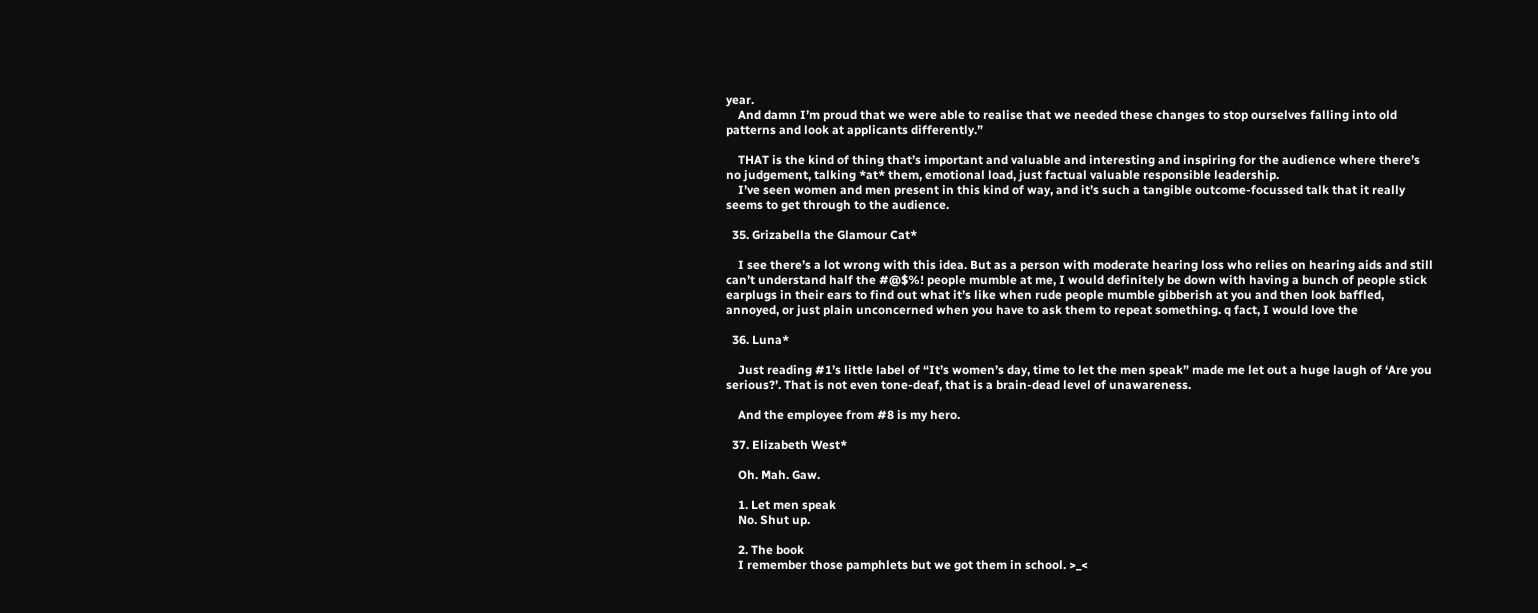year.
    And damn I’m proud that we were able to realise that we needed these changes to stop ourselves falling into old patterns and look at applicants differently.”

    THAT is the kind of thing that’s important and valuable and interesting and inspiring for the audience where there’s no judgement, talking *at* them, emotional load, just factual valuable responsible leadership.
    I’ve seen women and men present in this kind of way, and it’s such a tangible outcome-focussed talk that it really seems to get through to the audience.

  35. Grizabella the Glamour Cat*

    I see there’s a lot wrong with this idea. But as a person with moderate hearing loss who relies on hearing aids and still can’t understand half the #@$%! people mumble at me, I would definitely be down with having a bunch of people stick earplugs in their ears to find out what it’s like when rude people mumble gibberish at you and then look baffled, annoyed, or just plain unconcerned when you have to ask them to repeat something. q fact, I would love the

  36. Luna*

    Just reading #1’s little label of “It’s women’s day, time to let the men speak” made me let out a huge laugh of ‘Are you serious?’. That is not even tone-deaf, that is a brain-dead level of unawareness.

    And the employee from #8 is my hero.

  37. Elizabeth West*

    Oh. Mah. Gaw.

    1. Let men speak
    No. Shut up.

    2. The book
    I remember those pamphlets but we got them in school. >_<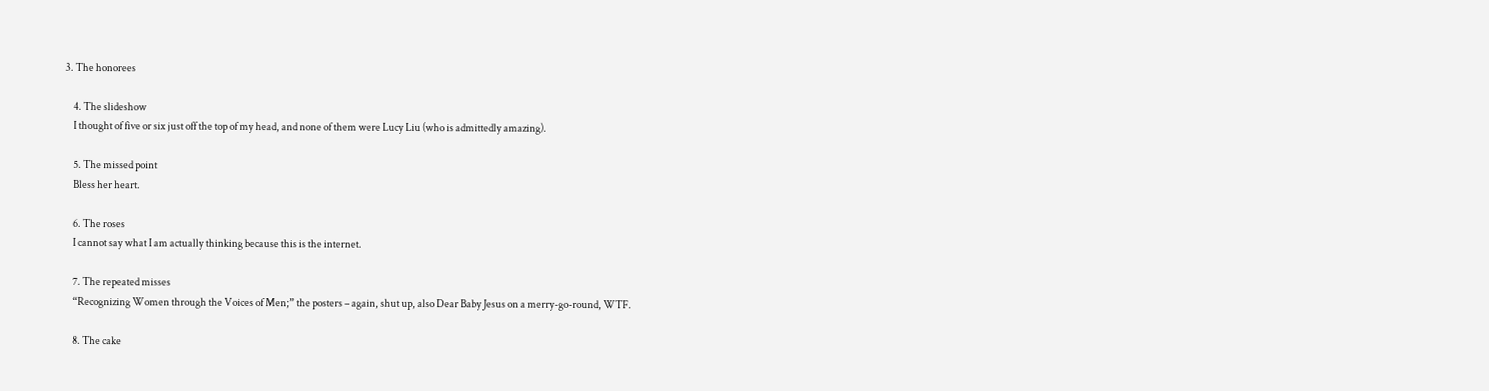3. The honorees

    4. The slideshow
    I thought of five or six just off the top of my head, and none of them were Lucy Liu (who is admittedly amazing).

    5. The missed point
    Bless her heart.

    6. The roses
    I cannot say what I am actually thinking because this is the internet.

    7. The repeated misses
    “Recognizing Women through the Voices of Men;” the posters – again, shut up, also Dear Baby Jesus on a merry-go-round, WTF.

    8. The cake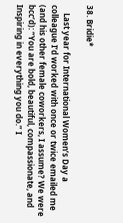38. Bridie*

    Last year for International Women’s Day a colleague I’d worked with once or twice emailed me (and his other female coworkers, I assume? We were bcc’d): “You are bold, beautiful, compassionate, and Inspiring in everything you do.” I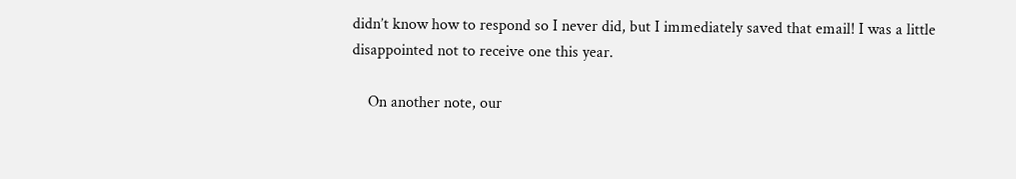didn’t know how to respond so I never did, but I immediately saved that email! I was a little disappointed not to receive one this year.

    On another note, our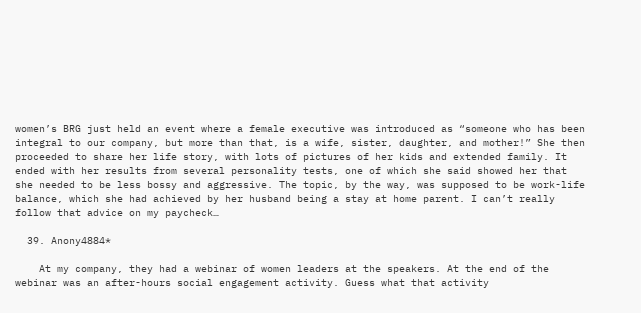women’s BRG just held an event where a female executive was introduced as “someone who has been integral to our company, but more than that, is a wife, sister, daughter, and mother!” She then proceeded to share her life story, with lots of pictures of her kids and extended family. It ended with her results from several personality tests, one of which she said showed her that she needed to be less bossy and aggressive. The topic, by the way, was supposed to be work-life balance, which she had achieved by her husband being a stay at home parent. I can’t really follow that advice on my paycheck…

  39. Anony4884*

    At my company, they had a webinar of women leaders at the speakers. At the end of the webinar was an after-hours social engagement activity. Guess what that activity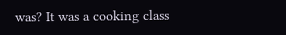was? It was a cooking class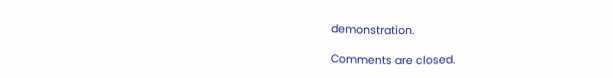demonstration.

Comments are closed.